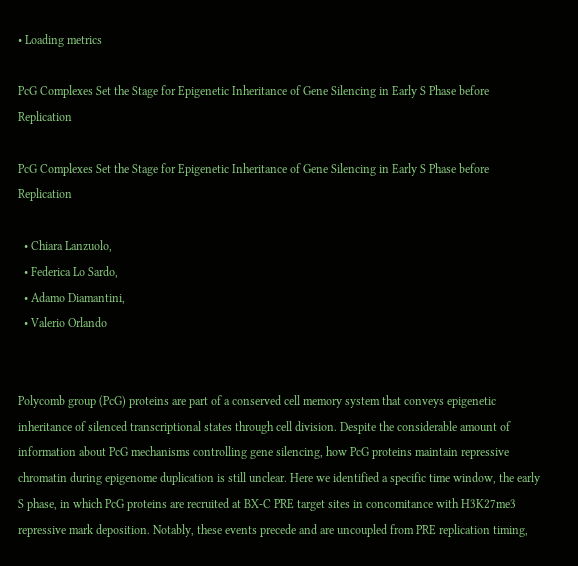• Loading metrics

PcG Complexes Set the Stage for Epigenetic Inheritance of Gene Silencing in Early S Phase before Replication

PcG Complexes Set the Stage for Epigenetic Inheritance of Gene Silencing in Early S Phase before Replication

  • Chiara Lanzuolo,
  • Federica Lo Sardo,
  • Adamo Diamantini,
  • Valerio Orlando


Polycomb group (PcG) proteins are part of a conserved cell memory system that conveys epigenetic inheritance of silenced transcriptional states through cell division. Despite the considerable amount of information about PcG mechanisms controlling gene silencing, how PcG proteins maintain repressive chromatin during epigenome duplication is still unclear. Here we identified a specific time window, the early S phase, in which PcG proteins are recruited at BX-C PRE target sites in concomitance with H3K27me3 repressive mark deposition. Notably, these events precede and are uncoupled from PRE replication timing,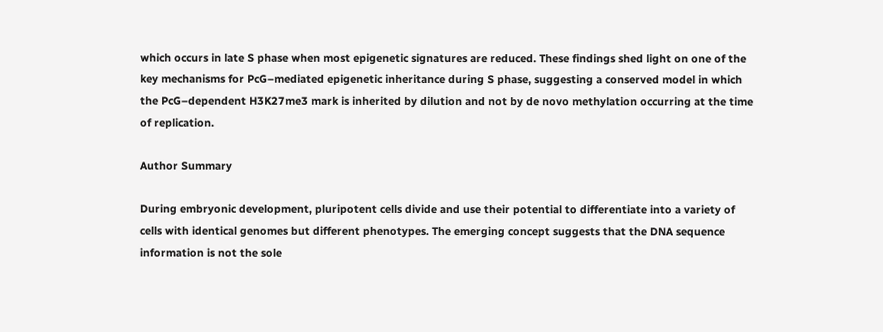which occurs in late S phase when most epigenetic signatures are reduced. These findings shed light on one of the key mechanisms for PcG–mediated epigenetic inheritance during S phase, suggesting a conserved model in which the PcG–dependent H3K27me3 mark is inherited by dilution and not by de novo methylation occurring at the time of replication.

Author Summary

During embryonic development, pluripotent cells divide and use their potential to differentiate into a variety of cells with identical genomes but different phenotypes. The emerging concept suggests that the DNA sequence information is not the sole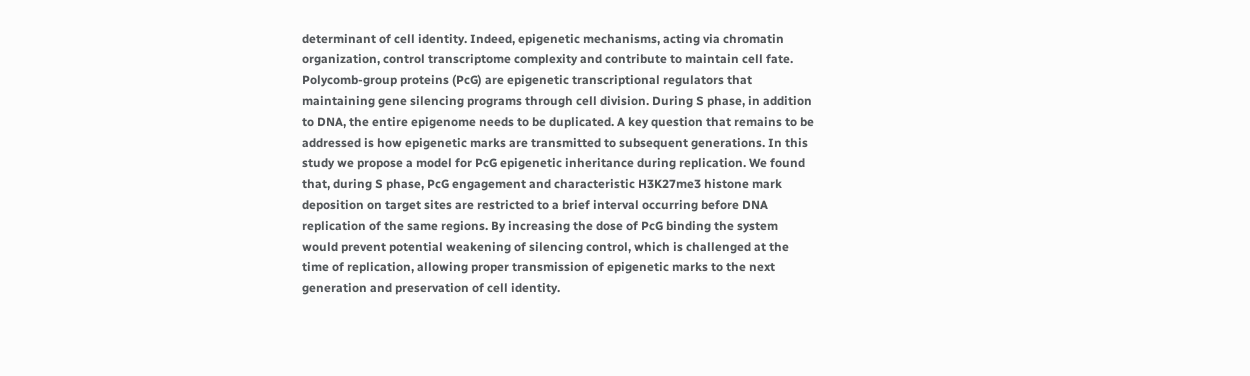determinant of cell identity. Indeed, epigenetic mechanisms, acting via chromatin organization, control transcriptome complexity and contribute to maintain cell fate. Polycomb-group proteins (PcG) are epigenetic transcriptional regulators that maintaining gene silencing programs through cell division. During S phase, in addition to DNA, the entire epigenome needs to be duplicated. A key question that remains to be addressed is how epigenetic marks are transmitted to subsequent generations. In this study we propose a model for PcG epigenetic inheritance during replication. We found that, during S phase, PcG engagement and characteristic H3K27me3 histone mark deposition on target sites are restricted to a brief interval occurring before DNA replication of the same regions. By increasing the dose of PcG binding the system would prevent potential weakening of silencing control, which is challenged at the time of replication, allowing proper transmission of epigenetic marks to the next generation and preservation of cell identity.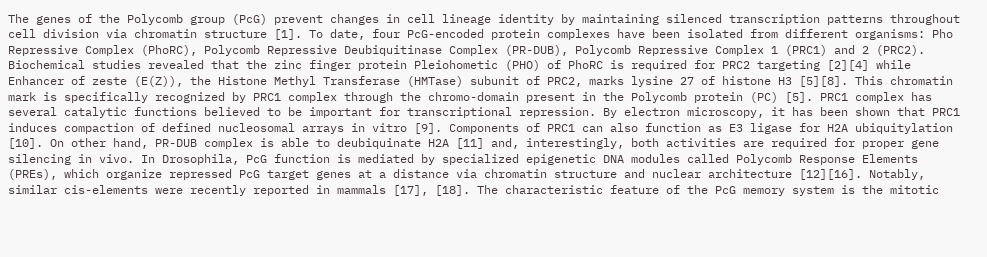The genes of the Polycomb group (PcG) prevent changes in cell lineage identity by maintaining silenced transcription patterns throughout cell division via chromatin structure [1]. To date, four PcG-encoded protein complexes have been isolated from different organisms: Pho Repressive Complex (PhoRC), Polycomb Repressive Deubiquitinase Complex (PR-DUB), Polycomb Repressive Complex 1 (PRC1) and 2 (PRC2). Biochemical studies revealed that the zinc finger protein Pleiohometic (PHO) of PhoRC is required for PRC2 targeting [2][4] while Enhancer of zeste (E(Z)), the Histone Methyl Transferase (HMTase) subunit of PRC2, marks lysine 27 of histone H3 [5][8]. This chromatin mark is specifically recognized by PRC1 complex through the chromo-domain present in the Polycomb protein (PC) [5]. PRC1 complex has several catalytic functions believed to be important for transcriptional repression. By electron microscopy, it has been shown that PRC1 induces compaction of defined nucleosomal arrays in vitro [9]. Components of PRC1 can also function as E3 ligase for H2A ubiquitylation [10]. On other hand, PR-DUB complex is able to deubiquinate H2A [11] and, interestingly, both activities are required for proper gene silencing in vivo. In Drosophila, PcG function is mediated by specialized epigenetic DNA modules called Polycomb Response Elements (PREs), which organize repressed PcG target genes at a distance via chromatin structure and nuclear architecture [12][16]. Notably, similar cis-elements were recently reported in mammals [17], [18]. The characteristic feature of the PcG memory system is the mitotic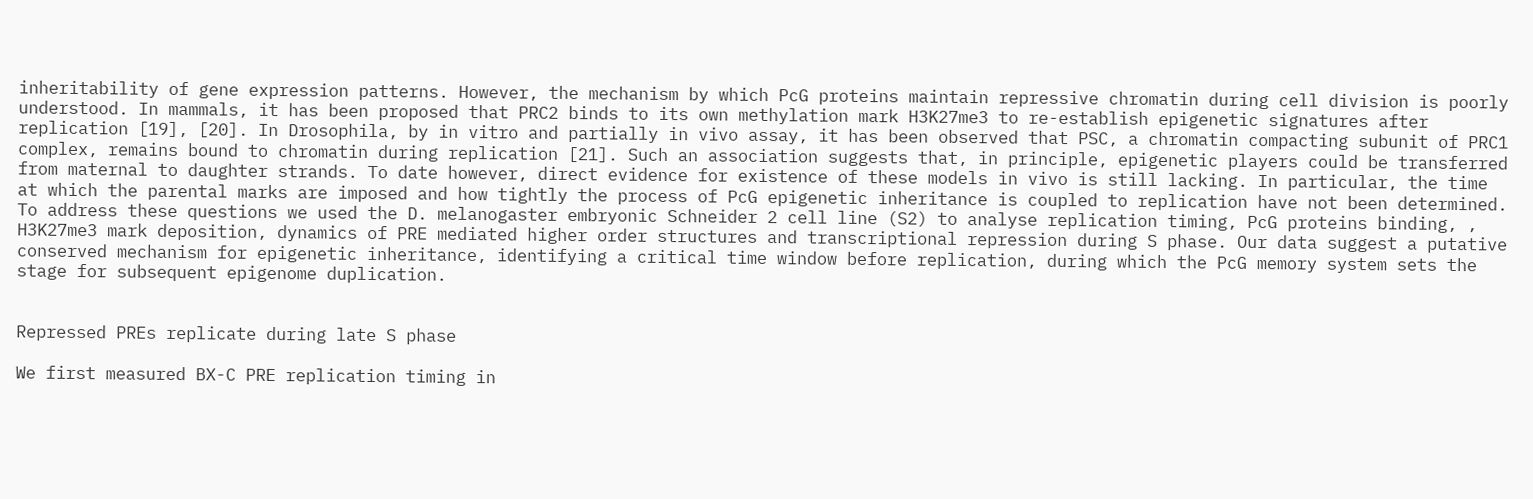inheritability of gene expression patterns. However, the mechanism by which PcG proteins maintain repressive chromatin during cell division is poorly understood. In mammals, it has been proposed that PRC2 binds to its own methylation mark H3K27me3 to re-establish epigenetic signatures after replication [19], [20]. In Drosophila, by in vitro and partially in vivo assay, it has been observed that PSC, a chromatin compacting subunit of PRC1 complex, remains bound to chromatin during replication [21]. Such an association suggests that, in principle, epigenetic players could be transferred from maternal to daughter strands. To date however, direct evidence for existence of these models in vivo is still lacking. In particular, the time at which the parental marks are imposed and how tightly the process of PcG epigenetic inheritance is coupled to replication have not been determined. To address these questions we used the D. melanogaster embryonic Schneider 2 cell line (S2) to analyse replication timing, PcG proteins binding, , H3K27me3 mark deposition, dynamics of PRE mediated higher order structures and transcriptional repression during S phase. Our data suggest a putative conserved mechanism for epigenetic inheritance, identifying a critical time window before replication, during which the PcG memory system sets the stage for subsequent epigenome duplication.


Repressed PREs replicate during late S phase

We first measured BX-C PRE replication timing in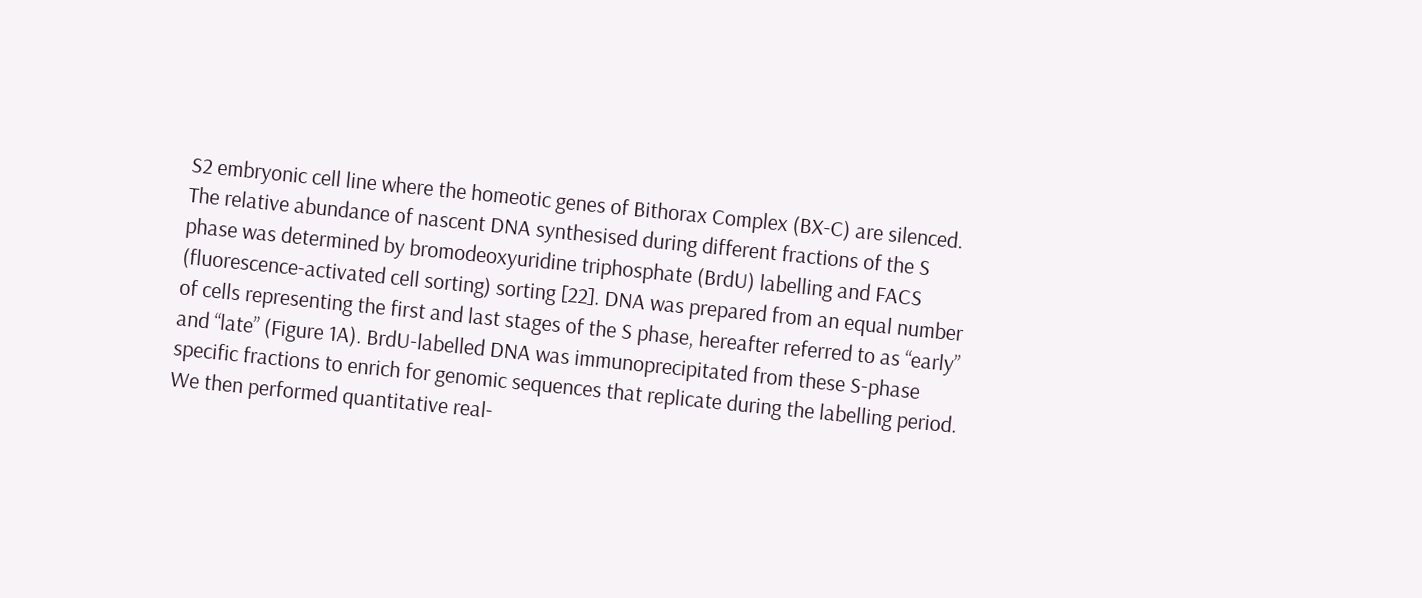S2 embryonic cell line where the homeotic genes of Bithorax Complex (BX-C) are silenced. The relative abundance of nascent DNA synthesised during different fractions of the S phase was determined by bromodeoxyuridine triphosphate (BrdU) labelling and FACS (fluorescence-activated cell sorting) sorting [22]. DNA was prepared from an equal number of cells representing the first and last stages of the S phase, hereafter referred to as “early” and “late” (Figure 1A). BrdU-labelled DNA was immunoprecipitated from these S-phase specific fractions to enrich for genomic sequences that replicate during the labelling period. We then performed quantitative real-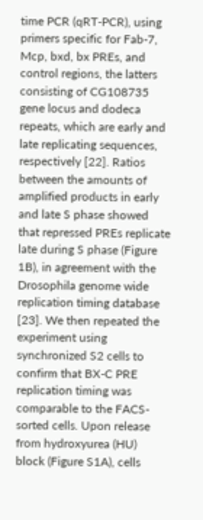time PCR (qRT-PCR), using primers specific for Fab-7, Mcp, bxd, bx PREs, and control regions, the latters consisting of CG108735 gene locus and dodeca repeats, which are early and late replicating sequences, respectively [22]. Ratios between the amounts of amplified products in early and late S phase showed that repressed PREs replicate late during S phase (Figure 1B), in agreement with the Drosophila genome wide replication timing database [23]. We then repeated the experiment using synchronized S2 cells to confirm that BX-C PRE replication timing was comparable to the FACS-sorted cells. Upon release from hydroxyurea (HU) block (Figure S1A), cells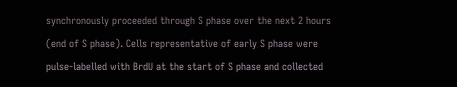synchronously proceeded through S phase over the next 2 hours (end of S phase). Cells representative of early S phase were pulse-labelled with BrdU at the start of S phase and collected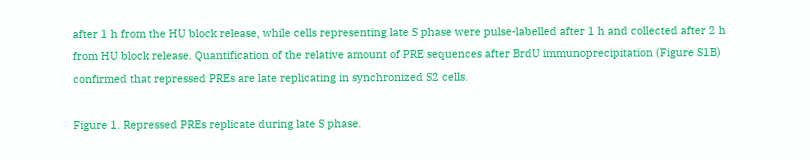after 1 h from the HU block release, while cells representing late S phase were pulse-labelled after 1 h and collected after 2 h from HU block release. Quantification of the relative amount of PRE sequences after BrdU immunoprecipitation (Figure S1B) confirmed that repressed PREs are late replicating in synchronized S2 cells.

Figure 1. Repressed PREs replicate during late S phase.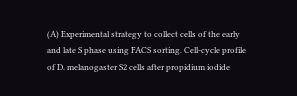(A) Experimental strategy to collect cells of the early and late S phase using FACS sorting. Cell-cycle profile of D. melanogaster S2 cells after propidium iodide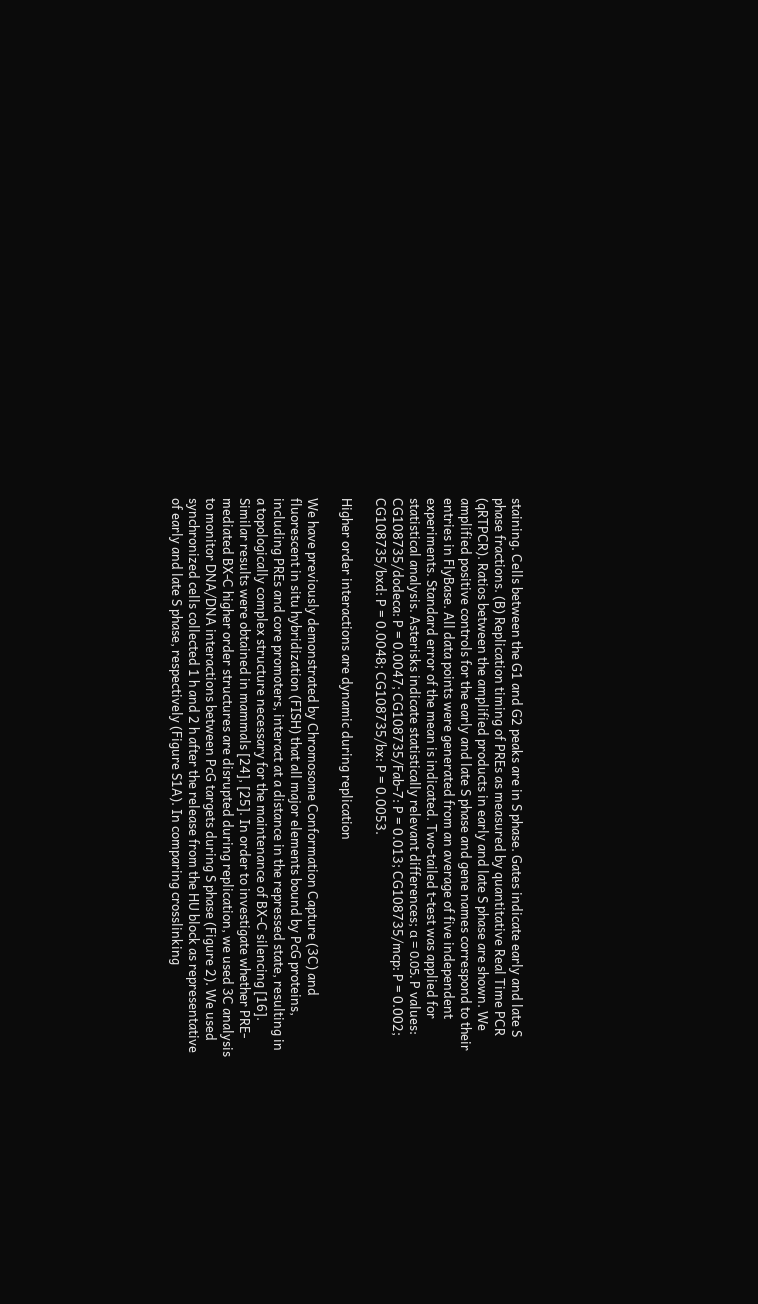staining. Cells between the G1 and G2 peaks are in S phase. Gates indicate early and late S phase fractions. (B) Replication timing of PREs as measured by quantitative Real Time PCR (qRTPCR). Ratios between the amplified products in early and late S phase are shown. We amplified positive controls for the early and late S phase and gene names correspond to their entries in FlyBase. All data points were generated from an average of five independent experiments. Standard error of the mean is indicated. Two-tailed t-test was applied for statistical analysis. Asterisks indicate statistically relevant differences; α = 0.05. P values: CG108735/dodeca: P = 0.0047; CG108735/Fab-7: P = 0.013; CG108735/mcp: P = 0.002; CG108735/bxd: P = 0.0048; CG108735/bx: P = 0.0053.

Higher order interactions are dynamic during replication

We have previously demonstrated by Chromosome Conformation Capture (3C) and fluorescent in situ hybridization (FISH) that all major elements bound by PcG proteins, including PREs and core promoters, interact at a distance in the repressed state, resulting in a topologically complex structure necessary for the maintenance of BX-C silencing [16]. Similar results were obtained in mammals [24], [25]. In order to investigate whether PRE-mediated BX-C higher order structures are disrupted during replication, we used 3C analysis to monitor DNA/DNA interactions between PcG targets during S phase (Figure 2). We used synchronized cells collected 1 h and 2 h after the release from the HU block as representative of early and late S phase, respectively (Figure S1A). In comparing crosslinking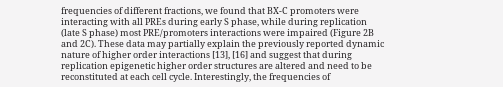frequencies of different fractions, we found that BX-C promoters were interacting with all PREs during early S phase, while during replication (late S phase) most PRE/promoters interactions were impaired (Figure 2B and 2C). These data may partially explain the previously reported dynamic nature of higher order interactions [13], [16] and suggest that during replication epigenetic higher order structures are altered and need to be reconstituted at each cell cycle. Interestingly, the frequencies of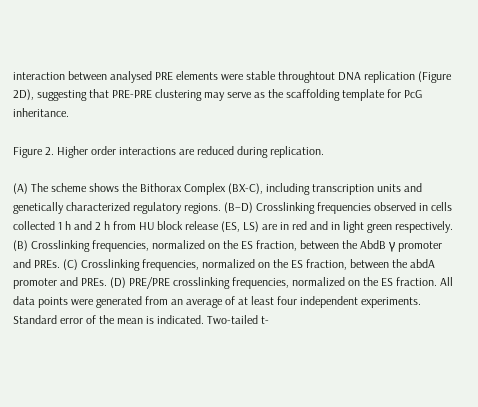interaction between analysed PRE elements were stable throughtout DNA replication (Figure 2D), suggesting that PRE-PRE clustering may serve as the scaffolding template for PcG inheritance.

Figure 2. Higher order interactions are reduced during replication.

(A) The scheme shows the Bithorax Complex (BX-C), including transcription units and genetically characterized regulatory regions. (B–D) Crosslinking frequencies observed in cells collected 1 h and 2 h from HU block release (ES, LS) are in red and in light green respectively. (B) Crosslinking frequencies, normalized on the ES fraction, between the AbdB γ promoter and PREs. (C) Crosslinking frequencies, normalized on the ES fraction, between the abdA promoter and PREs. (D) PRE/PRE crosslinking frequencies, normalized on the ES fraction. All data points were generated from an average of at least four independent experiments. Standard error of the mean is indicated. Two-tailed t-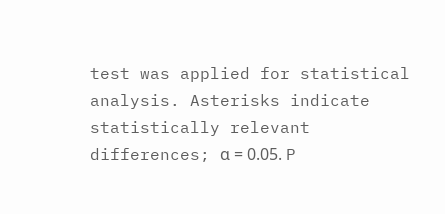test was applied for statistical analysis. Asterisks indicate statistically relevant differences; α = 0.05. P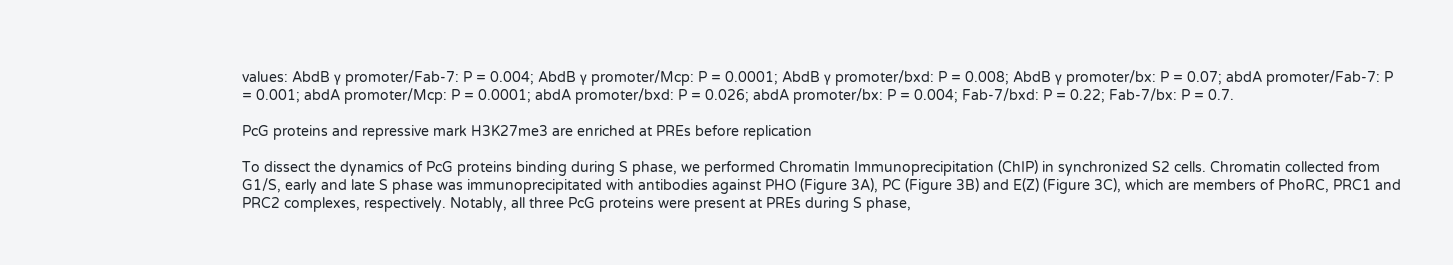values: AbdB γ promoter/Fab-7: P = 0.004; AbdB γ promoter/Mcp: P = 0.0001; AbdB γ promoter/bxd: P = 0.008; AbdB γ promoter/bx: P = 0.07; abdA promoter/Fab-7: P = 0.001; abdA promoter/Mcp: P = 0.0001; abdA promoter/bxd: P = 0.026; abdA promoter/bx: P = 0.004; Fab-7/bxd: P = 0.22; Fab-7/bx: P = 0.7.

PcG proteins and repressive mark H3K27me3 are enriched at PREs before replication

To dissect the dynamics of PcG proteins binding during S phase, we performed Chromatin Immunoprecipitation (ChIP) in synchronized S2 cells. Chromatin collected from G1/S, early and late S phase was immunoprecipitated with antibodies against PHO (Figure 3A), PC (Figure 3B) and E(Z) (Figure 3C), which are members of PhoRC, PRC1 and PRC2 complexes, respectively. Notably, all three PcG proteins were present at PREs during S phase,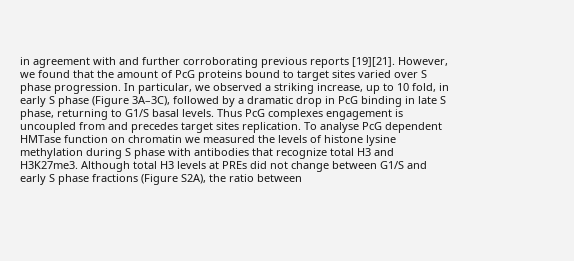in agreement with and further corroborating previous reports [19][21]. However, we found that the amount of PcG proteins bound to target sites varied over S phase progression. In particular, we observed a striking increase, up to 10 fold, in early S phase (Figure 3A–3C), followed by a dramatic drop in PcG binding in late S phase, returning to G1/S basal levels. Thus PcG complexes engagement is uncoupled from and precedes target sites replication. To analyse PcG dependent HMTase function on chromatin we measured the levels of histone lysine methylation during S phase with antibodies that recognize total H3 and H3K27me3. Although total H3 levels at PREs did not change between G1/S and early S phase fractions (Figure S2A), the ratio between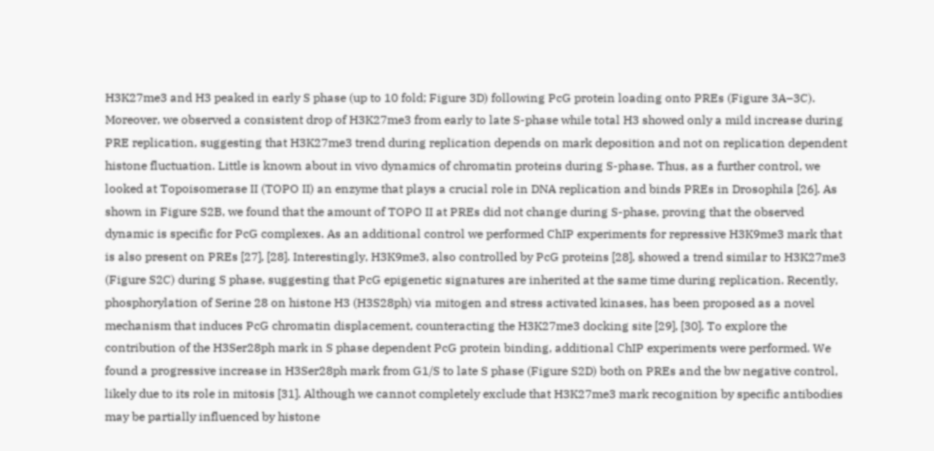H3K27me3 and H3 peaked in early S phase (up to 10 fold; Figure 3D) following PcG protein loading onto PREs (Figure 3A–3C). Moreover, we observed a consistent drop of H3K27me3 from early to late S-phase while total H3 showed only a mild increase during PRE replication, suggesting that H3K27me3 trend during replication depends on mark deposition and not on replication dependent histone fluctuation. Little is known about in vivo dynamics of chromatin proteins during S-phase. Thus, as a further control, we looked at Topoisomerase II (TOPO II) an enzyme that plays a crucial role in DNA replication and binds PREs in Drosophila [26]. As shown in Figure S2B, we found that the amount of TOPO II at PREs did not change during S-phase, proving that the observed dynamic is specific for PcG complexes. As an additional control we performed ChIP experiments for repressive H3K9me3 mark that is also present on PREs [27], [28]. Interestingly, H3K9me3, also controlled by PcG proteins [28], showed a trend similar to H3K27me3 (Figure S2C) during S phase, suggesting that PcG epigenetic signatures are inherited at the same time during replication. Recently, phosphorylation of Serine 28 on histone H3 (H3S28ph) via mitogen and stress activated kinases, has been proposed as a novel mechanism that induces PcG chromatin displacement, counteracting the H3K27me3 docking site [29], [30]. To explore the contribution of the H3Ser28ph mark in S phase dependent PcG protein binding, additional ChIP experiments were performed. We found a progressive increase in H3Ser28ph mark from G1/S to late S phase (Figure S2D) both on PREs and the bw negative control, likely due to its role in mitosis [31]. Although we cannot completely exclude that H3K27me3 mark recognition by specific antibodies may be partially influenced by histone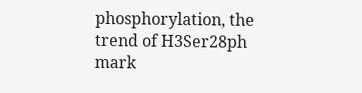phosphorylation, the trend of H3Ser28ph mark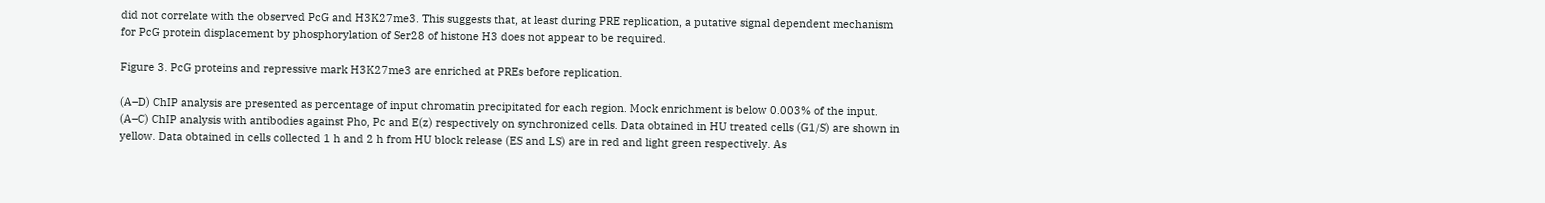did not correlate with the observed PcG and H3K27me3. This suggests that, at least during PRE replication, a putative signal dependent mechanism for PcG protein displacement by phosphorylation of Ser28 of histone H3 does not appear to be required.

Figure 3. PcG proteins and repressive mark H3K27me3 are enriched at PREs before replication.

(A–D) ChIP analysis are presented as percentage of input chromatin precipitated for each region. Mock enrichment is below 0.003% of the input. (A–C) ChIP analysis with antibodies against Pho, Pc and E(z) respectively on synchronized cells. Data obtained in HU treated cells (G1/S) are shown in yellow. Data obtained in cells collected 1 h and 2 h from HU block release (ES and LS) are in red and light green respectively. As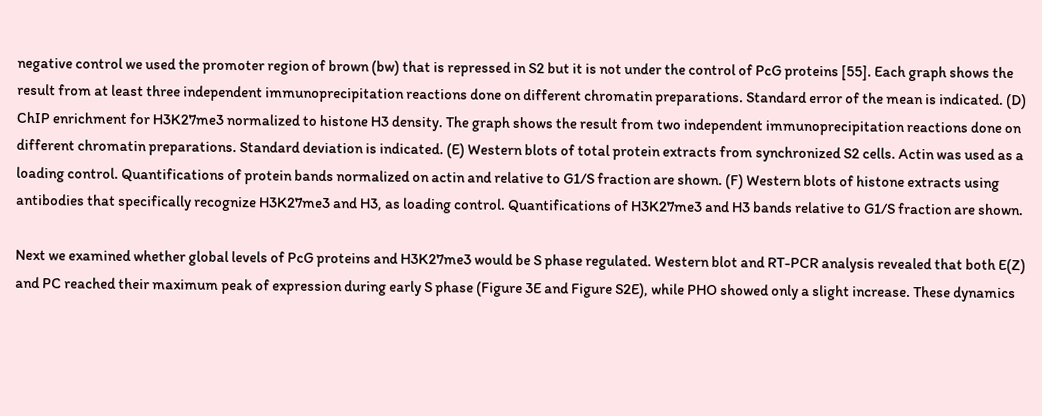negative control we used the promoter region of brown (bw) that is repressed in S2 but it is not under the control of PcG proteins [55]. Each graph shows the result from at least three independent immunoprecipitation reactions done on different chromatin preparations. Standard error of the mean is indicated. (D) ChIP enrichment for H3K27me3 normalized to histone H3 density. The graph shows the result from two independent immunoprecipitation reactions done on different chromatin preparations. Standard deviation is indicated. (E) Western blots of total protein extracts from synchronized S2 cells. Actin was used as a loading control. Quantifications of protein bands normalized on actin and relative to G1/S fraction are shown. (F) Western blots of histone extracts using antibodies that specifically recognize H3K27me3 and H3, as loading control. Quantifications of H3K27me3 and H3 bands relative to G1/S fraction are shown.

Next we examined whether global levels of PcG proteins and H3K27me3 would be S phase regulated. Western blot and RT-PCR analysis revealed that both E(Z) and PC reached their maximum peak of expression during early S phase (Figure 3E and Figure S2E), while PHO showed only a slight increase. These dynamics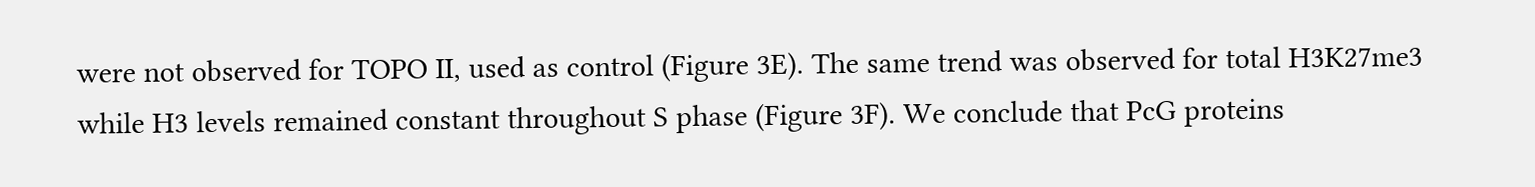were not observed for TOPO II, used as control (Figure 3E). The same trend was observed for total H3K27me3 while H3 levels remained constant throughout S phase (Figure 3F). We conclude that PcG proteins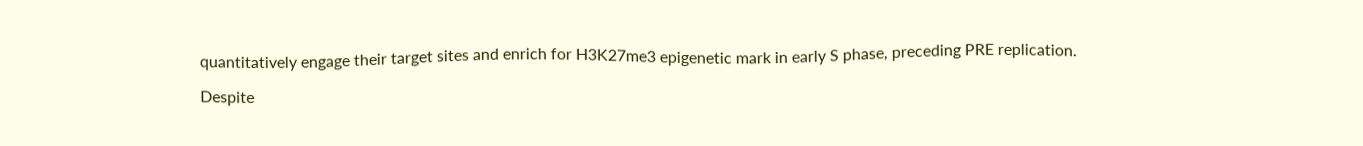quantitatively engage their target sites and enrich for H3K27me3 epigenetic mark in early S phase, preceding PRE replication.

Despite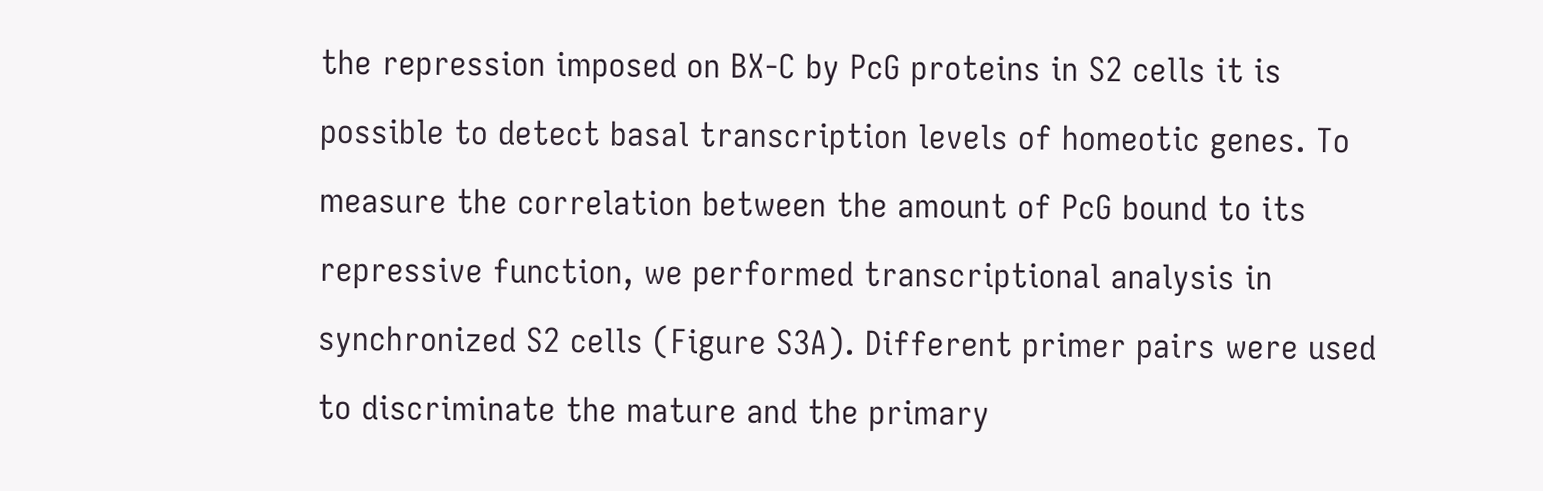the repression imposed on BX-C by PcG proteins in S2 cells it is possible to detect basal transcription levels of homeotic genes. To measure the correlation between the amount of PcG bound to its repressive function, we performed transcriptional analysis in synchronized S2 cells (Figure S3A). Different primer pairs were used to discriminate the mature and the primary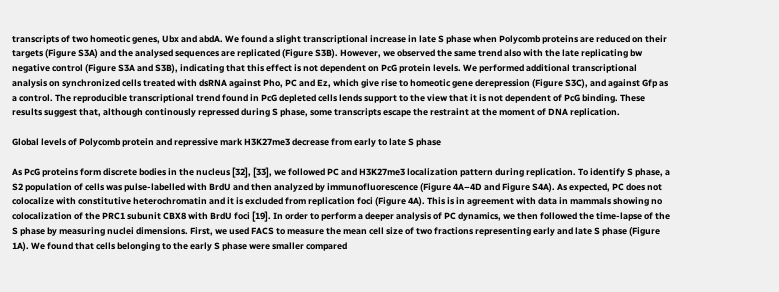transcripts of two homeotic genes, Ubx and abdA. We found a slight transcriptional increase in late S phase when Polycomb proteins are reduced on their targets (Figure S3A) and the analysed sequences are replicated (Figure S3B). However, we observed the same trend also with the late replicating bw negative control (Figure S3A and S3B), indicating that this effect is not dependent on PcG protein levels. We performed additional transcriptional analysis on synchronized cells treated with dsRNA against Pho, PC and Ez, which give rise to homeotic gene derepression (Figure S3C), and against Gfp as a control. The reproducible transcriptional trend found in PcG depleted cells lends support to the view that it is not dependent of PcG binding. These results suggest that, although continously repressed during S phase, some transcripts escape the restraint at the moment of DNA replication.

Global levels of Polycomb protein and repressive mark H3K27me3 decrease from early to late S phase

As PcG proteins form discrete bodies in the nucleus [32], [33], we followed PC and H3K27me3 localization pattern during replication. To identify S phase, a S2 population of cells was pulse-labelled with BrdU and then analyzed by immunofluorescence (Figure 4A–4D and Figure S4A). As expected, PC does not colocalize with constitutive heterochromatin and it is excluded from replication foci (Figure 4A). This is in agreement with data in mammals showing no colocalization of the PRC1 subunit CBX8 with BrdU foci [19]. In order to perform a deeper analysis of PC dynamics, we then followed the time-lapse of the S phase by measuring nuclei dimensions. First, we used FACS to measure the mean cell size of two fractions representing early and late S phase (Figure 1A). We found that cells belonging to the early S phase were smaller compared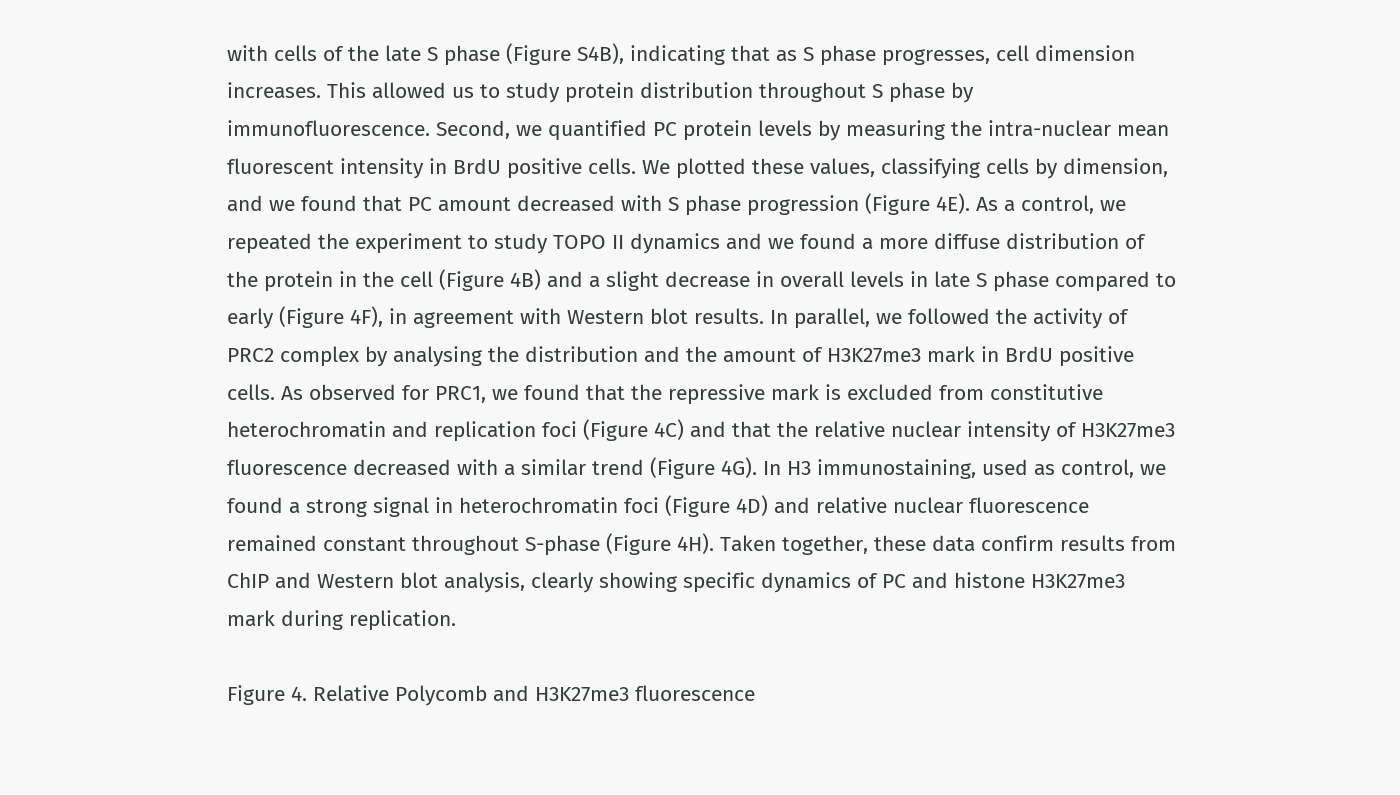with cells of the late S phase (Figure S4B), indicating that as S phase progresses, cell dimension increases. This allowed us to study protein distribution throughout S phase by immunofluorescence. Second, we quantified PC protein levels by measuring the intra-nuclear mean fluorescent intensity in BrdU positive cells. We plotted these values, classifying cells by dimension, and we found that PC amount decreased with S phase progression (Figure 4E). As a control, we repeated the experiment to study TOPO II dynamics and we found a more diffuse distribution of the protein in the cell (Figure 4B) and a slight decrease in overall levels in late S phase compared to early (Figure 4F), in agreement with Western blot results. In parallel, we followed the activity of PRC2 complex by analysing the distribution and the amount of H3K27me3 mark in BrdU positive cells. As observed for PRC1, we found that the repressive mark is excluded from constitutive heterochromatin and replication foci (Figure 4C) and that the relative nuclear intensity of H3K27me3 fluorescence decreased with a similar trend (Figure 4G). In H3 immunostaining, used as control, we found a strong signal in heterochromatin foci (Figure 4D) and relative nuclear fluorescence remained constant throughout S-phase (Figure 4H). Taken together, these data confirm results from ChIP and Western blot analysis, clearly showing specific dynamics of PC and histone H3K27me3 mark during replication.

Figure 4. Relative Polycomb and H3K27me3 fluorescence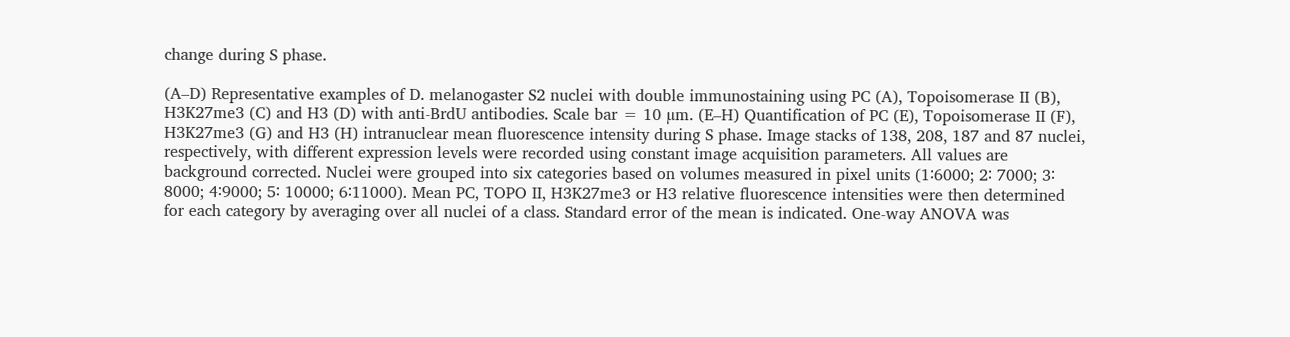change during S phase.

(A–D) Representative examples of D. melanogaster S2 nuclei with double immunostaining using PC (A), Topoisomerase II (B), H3K27me3 (C) and H3 (D) with anti-BrdU antibodies. Scale bar = 10 µm. (E–H) Quantification of PC (E), Topoisomerase II (F), H3K27me3 (G) and H3 (H) intranuclear mean fluorescence intensity during S phase. Image stacks of 138, 208, 187 and 87 nuclei, respectively, with different expression levels were recorded using constant image acquisition parameters. All values are background corrected. Nuclei were grouped into six categories based on volumes measured in pixel units (1∶6000; 2∶ 7000; 3∶ 8000; 4∶9000; 5∶ 10000; 6∶11000). Mean PC, TOPO II, H3K27me3 or H3 relative fluorescence intensities were then determined for each category by averaging over all nuclei of a class. Standard error of the mean is indicated. One-way ANOVA was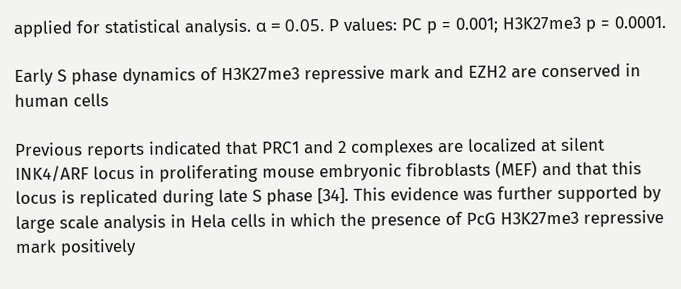applied for statistical analysis. α = 0.05. P values: PC p = 0.001; H3K27me3 p = 0.0001.

Early S phase dynamics of H3K27me3 repressive mark and EZH2 are conserved in human cells

Previous reports indicated that PRC1 and 2 complexes are localized at silent INK4/ARF locus in proliferating mouse embryonic fibroblasts (MEF) and that this locus is replicated during late S phase [34]. This evidence was further supported by large scale analysis in Hela cells in which the presence of PcG H3K27me3 repressive mark positively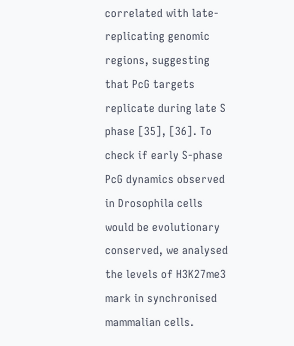correlated with late-replicating genomic regions, suggesting that PcG targets replicate during late S phase [35], [36]. To check if early S-phase PcG dynamics observed in Drosophila cells would be evolutionary conserved, we analysed the levels of H3K27me3 mark in synchronised mammalian cells.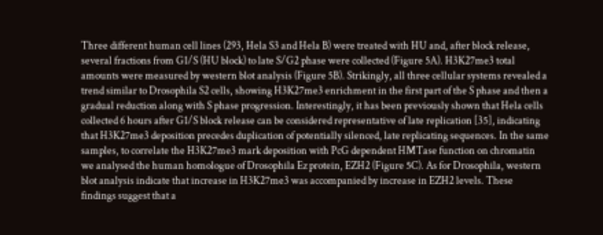Three different human cell lines (293, Hela S3 and Hela B) were treated with HU and, after block release, several fractions from G1/S (HU block) to late S/G2 phase were collected (Figure 5A). H3K27me3 total amounts were measured by western blot analysis (Figure 5B). Strikingly, all three cellular systems revealed a trend similar to Drosophila S2 cells, showing H3K27me3 enrichment in the first part of the S phase and then a gradual reduction along with S phase progression. Interestingly, it has been previously shown that Hela cells collected 6 hours after G1/S block release can be considered representative of late replication [35], indicating that H3K27me3 deposition precedes duplication of potentially silenced, late replicating sequences. In the same samples, to correlate the H3K27me3 mark deposition with PcG dependent HMTase function on chromatin we analysed the human homologue of Drosophila Ez protein, EZH2 (Figure 5C). As for Drosophila, western blot analysis indicate that increase in H3K27me3 was accompanied by increase in EZH2 levels. These findings suggest that a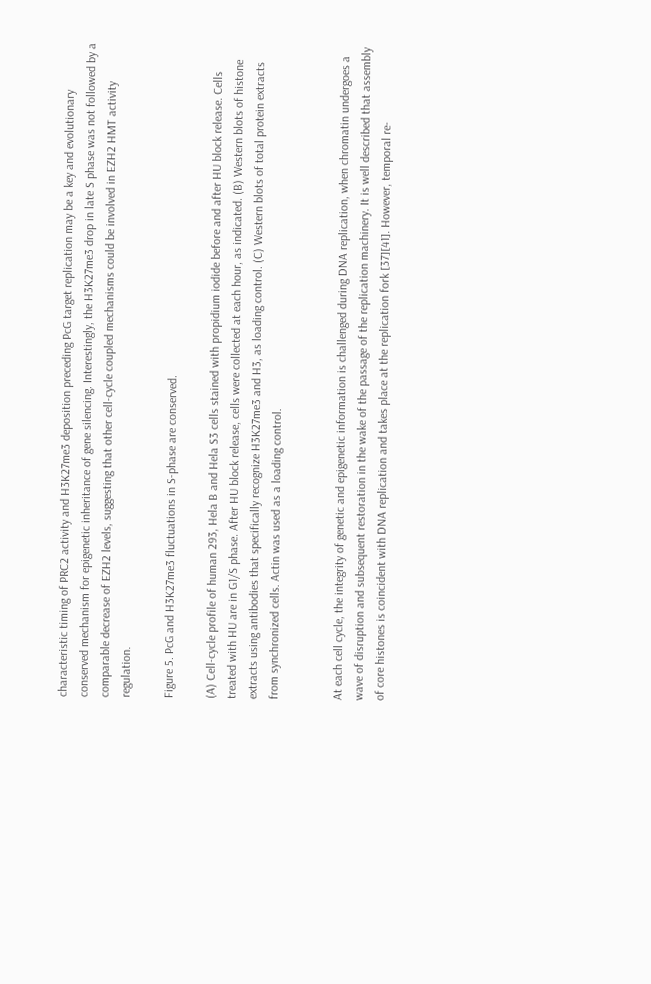characteristic timing of PRC2 activity and H3K27me3 deposition preceding PcG target replication may be a key and evolutionary conserved mechanism for epigenetic inheritance of gene silencing. Interestingly, the H3K27me3 drop in late S phase was not followed by a comparable decrease of EZH2 levels, suggesting that other cell-cycle coupled mechanisms could be involved in EZH2 HMT activity regulation.

Figure 5. PcG and H3K27me3 fluctuations in S-phase are conserved.

(A) Cell-cycle profile of human 293, Hela B and Hela S3 cells stained with propidium iodide before and after HU block release. Cells treated with HU are in G1/S phase. After HU block release, cells were collected at each hour, as indicated. (B) Western blots of histone extracts using antibodies that specifically recognize H3K27me3 and H3, as loading control. (C) Western blots of total protein extracts from synchronized cells. Actin was used as a loading control.


At each cell cycle, the integrity of genetic and epigenetic information is challenged during DNA replication, when chromatin undergoes a wave of disruption and subsequent restoration in the wake of the passage of the replication machinery. It is well described that assembly of core histones is coincident with DNA replication and takes place at the replication fork [37][41]. However, temporal re-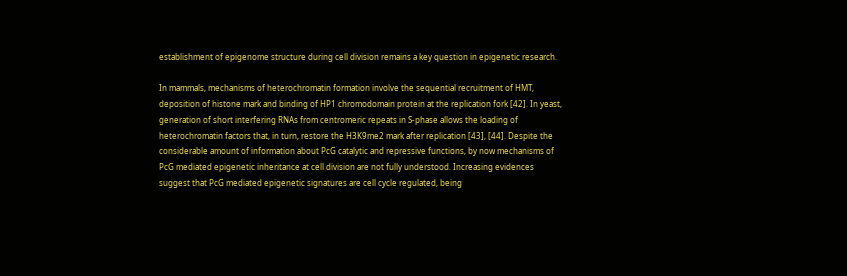establishment of epigenome structure during cell division remains a key question in epigenetic research.

In mammals, mechanisms of heterochromatin formation involve the sequential recruitment of HMT, deposition of histone mark and binding of HP1 chromodomain protein at the replication fork [42]. In yeast, generation of short interfering RNAs from centromeric repeats in S-phase allows the loading of heterochromatin factors that, in turn, restore the H3K9me2 mark after replication [43], [44]. Despite the considerable amount of information about PcG catalytic and repressive functions, by now mechanisms of PcG mediated epigenetic inheritance at cell division are not fully understood. Increasing evidences suggest that PcG mediated epigenetic signatures are cell cycle regulated, being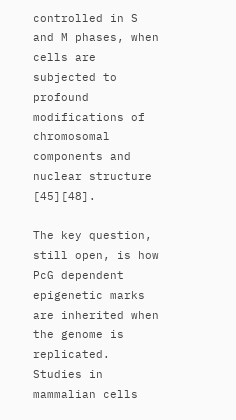controlled in S and M phases, when cells are subjected to profound modifications of chromosomal components and nuclear structure [45][48].

The key question, still open, is how PcG dependent epigenetic marks are inherited when the genome is replicated. Studies in mammalian cells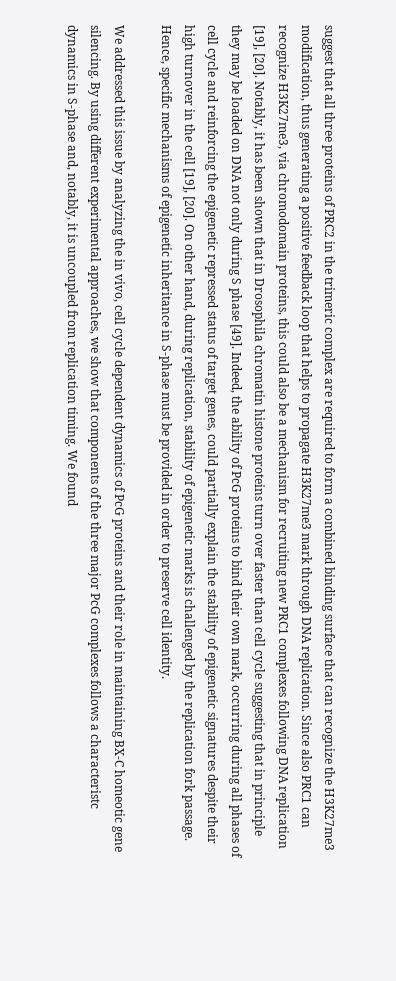suggest that all three proteins of PRC2 in the trimeric complex are required to form a combined binding surface that can recognize the H3K27me3 modification, thus generating a positive feedback loop that helps to propagate H3K27me3 mark through DNA replication. Since also PRC1 can recognize H3K27me3, via chromodomain proteins, this could also be a mechanism for recruiting new PRC1 complexes following DNA replication [19], [20]. Notably, it has been shown that in Drosophila chromatin histone proteins turn over faster than cell cycle suggesting that in principle they may be loaded on DNA not only during S phase [49]. Indeed, the ability of PcG proteins to bind their own mark, occurring during all phases of cell cycle and reinforcing the epigenetic repressed status of target genes, could partially explain the stability of epigenetic signatures despite their high turnover in the cell [19], [20]. On other hand, during replication, stability of epigenetic marks is challenged by the replication fork passage. Hence, specific mechanisms of epigenetic inheritance in S-phase must be provided in order to preserve cell identity.

We addressed this issue by analyzing the in vivo, cell cycle dependent dynamics of PcG proteins and their role in maintaining BX-C homeotic gene silencing. By using different experimental approaches, we show that components of the three major PcG complexes follows a characteristc dynamics in S-phase and, notably, it is uncoupled from replication timing. We found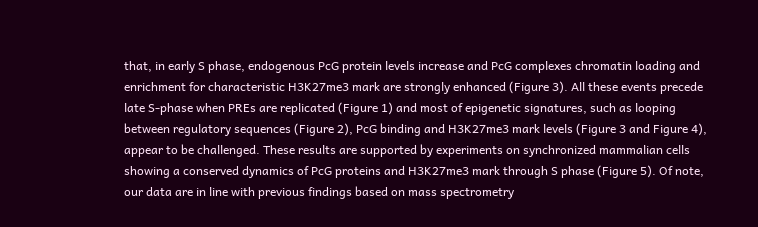that, in early S phase, endogenous PcG protein levels increase and PcG complexes chromatin loading and enrichment for characteristic H3K27me3 mark are strongly enhanced (Figure 3). All these events precede late S-phase when PREs are replicated (Figure 1) and most of epigenetic signatures, such as looping between regulatory sequences (Figure 2), PcG binding and H3K27me3 mark levels (Figure 3 and Figure 4), appear to be challenged. These results are supported by experiments on synchronized mammalian cells showing a conserved dynamics of PcG proteins and H3K27me3 mark through S phase (Figure 5). Of note, our data are in line with previous findings based on mass spectrometry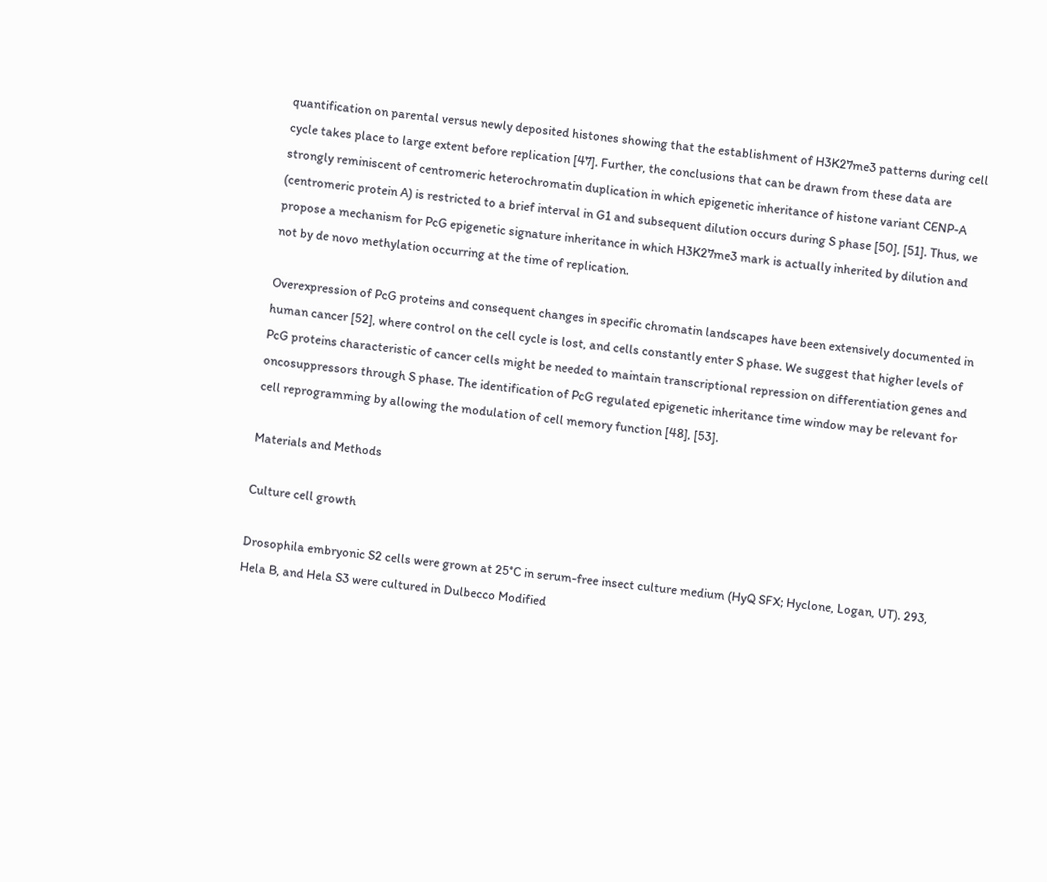quantification on parental versus newly deposited histones showing that the establishment of H3K27me3 patterns during cell cycle takes place to large extent before replication [47]. Further, the conclusions that can be drawn from these data are strongly reminiscent of centromeric heterochromatin duplication in which epigenetic inheritance of histone variant CENP-A (centromeric protein A) is restricted to a brief interval in G1 and subsequent dilution occurs during S phase [50], [51]. Thus, we propose a mechanism for PcG epigenetic signature inheritance in which H3K27me3 mark is actually inherited by dilution and not by de novo methylation occurring at the time of replication.

Overexpression of PcG proteins and consequent changes in specific chromatin landscapes have been extensively documented in human cancer [52], where control on the cell cycle is lost, and cells constantly enter S phase. We suggest that higher levels of PcG proteins characteristic of cancer cells might be needed to maintain transcriptional repression on differentiation genes and oncosuppressors through S phase. The identification of PcG regulated epigenetic inheritance time window may be relevant for cell reprogramming by allowing the modulation of cell memory function [48], [53].

Materials and Methods

Culture cell growth

Drosophila embryonic S2 cells were grown at 25°C in serum-free insect culture medium (HyQ SFX; Hyclone, Logan, UT). 293, Hela B, and Hela S3 were cultured in Dulbecco Modified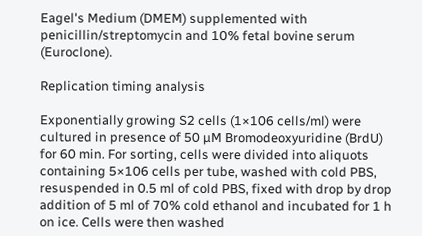Eagel's Medium (DMEM) supplemented with penicillin/streptomycin and 10% fetal bovine serum (Euroclone).

Replication timing analysis

Exponentially growing S2 cells (1×106 cells/ml) were cultured in presence of 50 µM Bromodeoxyuridine (BrdU) for 60 min. For sorting, cells were divided into aliquots containing 5×106 cells per tube, washed with cold PBS, resuspended in 0.5 ml of cold PBS, fixed with drop by drop addition of 5 ml of 70% cold ethanol and incubated for 1 h on ice. Cells were then washed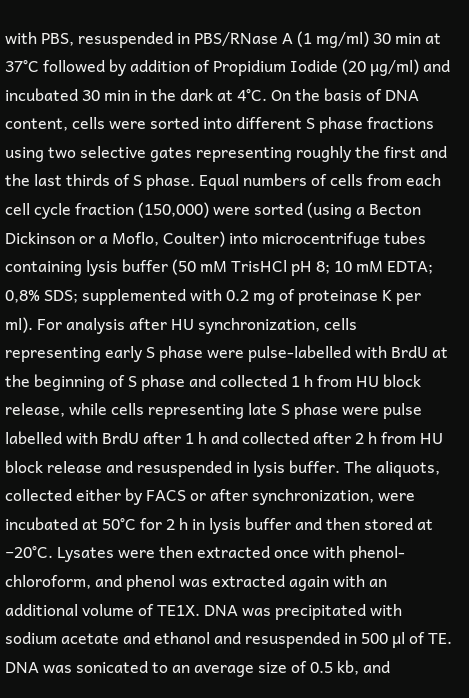with PBS, resuspended in PBS/RNase A (1 mg/ml) 30 min at 37°C followed by addition of Propidium Iodide (20 µg/ml) and incubated 30 min in the dark at 4°C. On the basis of DNA content, cells were sorted into different S phase fractions using two selective gates representing roughly the first and the last thirds of S phase. Equal numbers of cells from each cell cycle fraction (150,000) were sorted (using a Becton Dickinson or a Moflo, Coulter) into microcentrifuge tubes containing lysis buffer (50 mM TrisHCl pH 8; 10 mM EDTA; 0,8% SDS; supplemented with 0.2 mg of proteinase K per ml). For analysis after HU synchronization, cells representing early S phase were pulse-labelled with BrdU at the beginning of S phase and collected 1 h from HU block release, while cells representing late S phase were pulse labelled with BrdU after 1 h and collected after 2 h from HU block release and resuspended in lysis buffer. The aliquots, collected either by FACS or after synchronization, were incubated at 50°C for 2 h in lysis buffer and then stored at −20°C. Lysates were then extracted once with phenol-chloroform, and phenol was extracted again with an additional volume of TE1X. DNA was precipitated with sodium acetate and ethanol and resuspended in 500 µl of TE. DNA was sonicated to an average size of 0.5 kb, and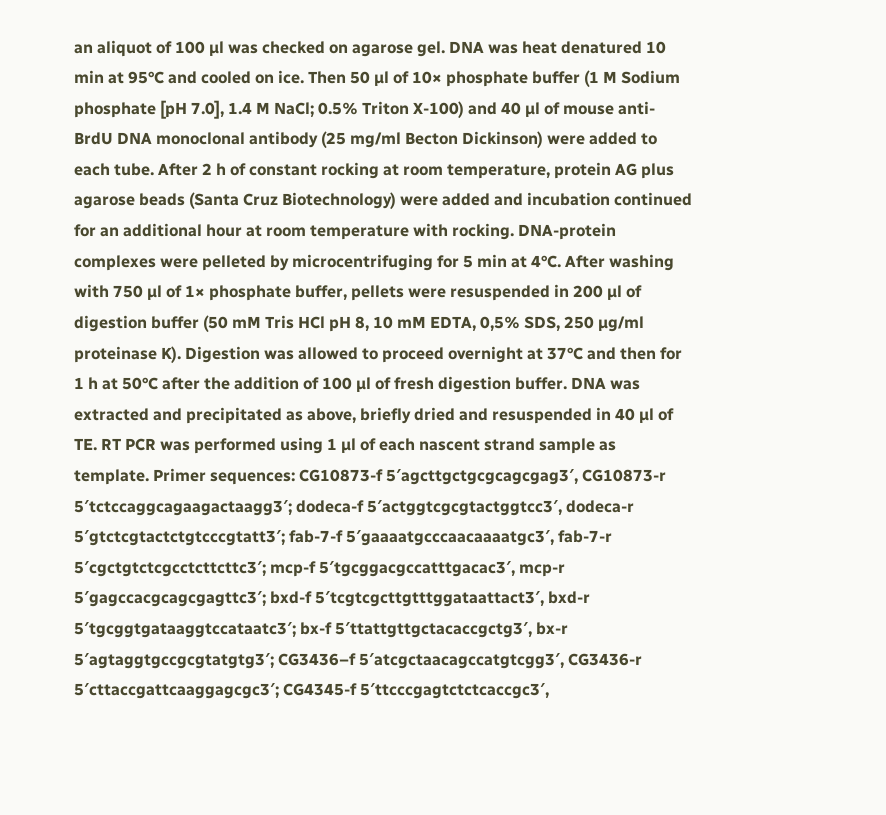an aliquot of 100 µl was checked on agarose gel. DNA was heat denatured 10 min at 95°C and cooled on ice. Then 50 µl of 10× phosphate buffer (1 M Sodium phosphate [pH 7.0], 1.4 M NaCl; 0.5% Triton X-100) and 40 µl of mouse anti-BrdU DNA monoclonal antibody (25 mg/ml Becton Dickinson) were added to each tube. After 2 h of constant rocking at room temperature, protein AG plus agarose beads (Santa Cruz Biotechnology) were added and incubation continued for an additional hour at room temperature with rocking. DNA-protein complexes were pelleted by microcentrifuging for 5 min at 4°C. After washing with 750 µl of 1× phosphate buffer, pellets were resuspended in 200 µl of digestion buffer (50 mM Tris HCl pH 8, 10 mM EDTA, 0,5% SDS, 250 µg/ml proteinase K). Digestion was allowed to proceed overnight at 37°C and then for 1 h at 50°C after the addition of 100 µl of fresh digestion buffer. DNA was extracted and precipitated as above, briefly dried and resuspended in 40 µl of TE. RT PCR was performed using 1 µl of each nascent strand sample as template. Primer sequences: CG10873-f 5′agcttgctgcgcagcgag3′, CG10873-r 5′tctccaggcagaagactaagg3′; dodeca-f 5′actggtcgcgtactggtcc3′, dodeca-r 5′gtctcgtactctgtcccgtatt3′; fab-7-f 5′gaaaatgcccaacaaaatgc3′, fab-7-r 5′cgctgtctcgcctcttcttc3′; mcp-f 5′tgcggacgccatttgacac3′, mcp-r 5′gagccacgcagcgagttc3′; bxd-f 5′tcgtcgcttgtttggataattact3′, bxd-r 5′tgcggtgataaggtccataatc3′; bx-f 5′ttattgttgctacaccgctg3′, bx-r 5′agtaggtgccgcgtatgtg3′; CG3436–f 5′atcgctaacagccatgtcgg3′, CG3436-r 5′cttaccgattcaaggagcgc3′; CG4345-f 5′ttcccgagtctctcaccgc3′,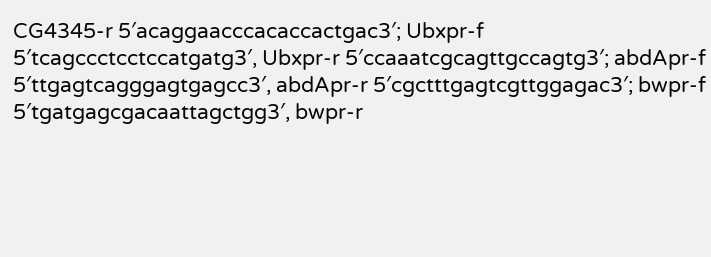CG4345-r 5′acaggaacccacaccactgac3′; Ubxpr-f 5′tcagccctcctccatgatg3′, Ubxpr-r 5′ccaaatcgcagttgccagtg3′; abdApr-f 5′ttgagtcagggagtgagcc3′, abdApr-r 5′cgctttgagtcgttggagac3′; bwpr-f 5′tgatgagcgacaattagctgg3′, bwpr-r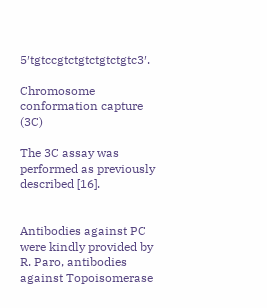5′tgtccgtctgtctgtctgtc3′.

Chromosome conformation capture (3C)

The 3C assay was performed as previously described [16].


Antibodies against PC were kindly provided by R. Paro, antibodies against Topoisomerase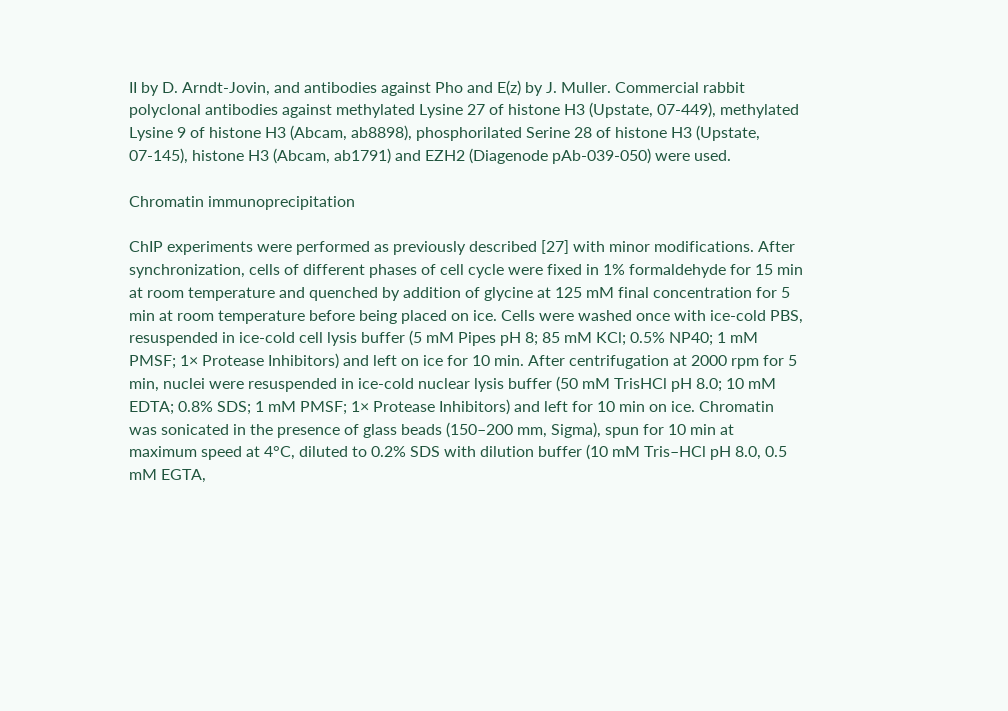II by D. Arndt-Jovin, and antibodies against Pho and E(z) by J. Muller. Commercial rabbit polyclonal antibodies against methylated Lysine 27 of histone H3 (Upstate, 07-449), methylated Lysine 9 of histone H3 (Abcam, ab8898), phosphorilated Serine 28 of histone H3 (Upstate, 07-145), histone H3 (Abcam, ab1791) and EZH2 (Diagenode pAb-039-050) were used.

Chromatin immunoprecipitation

ChIP experiments were performed as previously described [27] with minor modifications. After synchronization, cells of different phases of cell cycle were fixed in 1% formaldehyde for 15 min at room temperature and quenched by addition of glycine at 125 mM final concentration for 5 min at room temperature before being placed on ice. Cells were washed once with ice-cold PBS, resuspended in ice-cold cell lysis buffer (5 mM Pipes pH 8; 85 mM KCl; 0.5% NP40; 1 mM PMSF; 1× Protease Inhibitors) and left on ice for 10 min. After centrifugation at 2000 rpm for 5 min, nuclei were resuspended in ice-cold nuclear lysis buffer (50 mM TrisHCl pH 8.0; 10 mM EDTA; 0.8% SDS; 1 mM PMSF; 1× Protease Inhibitors) and left for 10 min on ice. Chromatin was sonicated in the presence of glass beads (150–200 mm, Sigma), spun for 10 min at maximum speed at 4°C, diluted to 0.2% SDS with dilution buffer (10 mM Tris–HCl pH 8.0, 0.5 mM EGTA,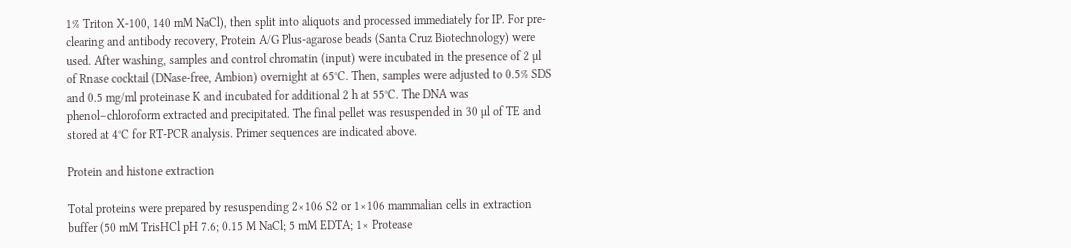1% Triton X-100, 140 mM NaCl), then split into aliquots and processed immediately for IP. For pre-clearing and antibody recovery, Protein A/G Plus-agarose beads (Santa Cruz Biotechnology) were used. After washing, samples and control chromatin (input) were incubated in the presence of 2 µl of Rnase cocktail (DNase-free, Ambion) overnight at 65°C. Then, samples were adjusted to 0.5% SDS and 0.5 mg/ml proteinase K and incubated for additional 2 h at 55°C. The DNA was phenol–chloroform extracted and precipitated. The final pellet was resuspended in 30 µl of TE and stored at 4°C for RT-PCR analysis. Primer sequences are indicated above.

Protein and histone extraction

Total proteins were prepared by resuspending 2×106 S2 or 1×106 mammalian cells in extraction buffer (50 mM TrisHCl pH 7.6; 0.15 M NaCl; 5 mM EDTA; 1× Protease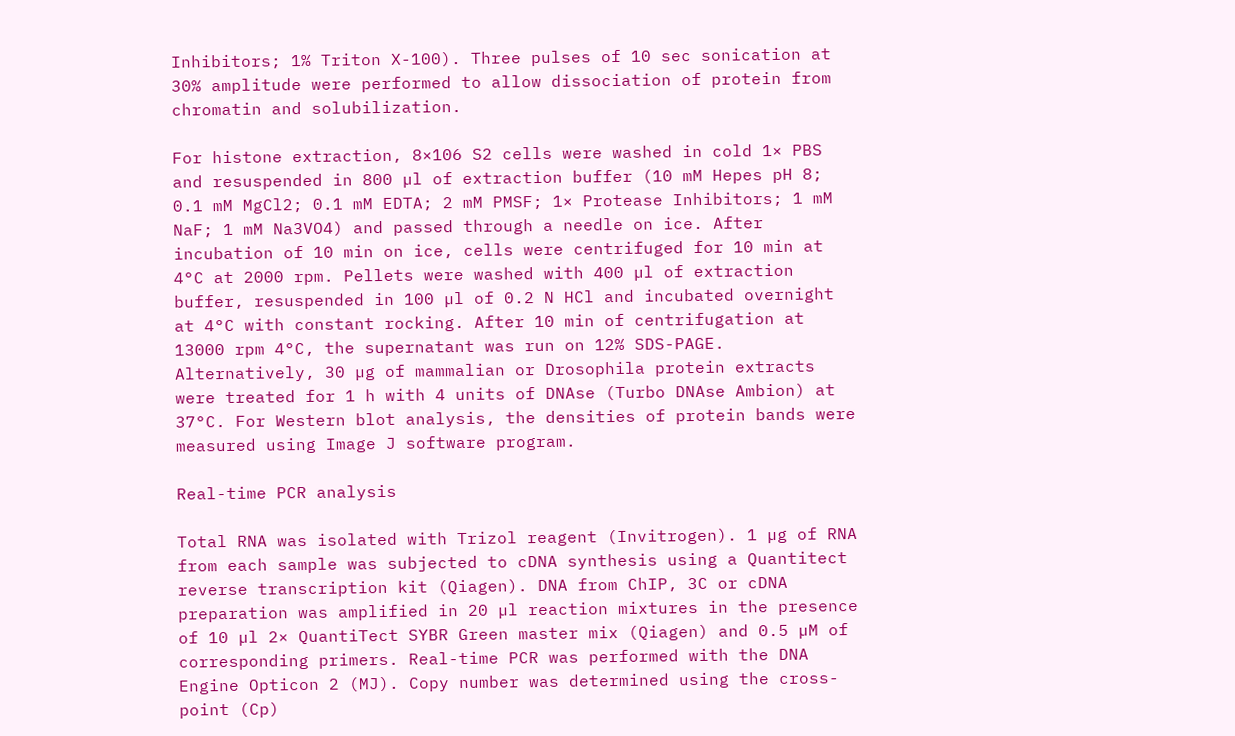Inhibitors; 1% Triton X-100). Three pulses of 10 sec sonication at 30% amplitude were performed to allow dissociation of protein from chromatin and solubilization.

For histone extraction, 8×106 S2 cells were washed in cold 1× PBS and resuspended in 800 µl of extraction buffer (10 mM Hepes pH 8; 0.1 mM MgCl2; 0.1 mM EDTA; 2 mM PMSF; 1× Protease Inhibitors; 1 mM NaF; 1 mM Na3VO4) and passed through a needle on ice. After incubation of 10 min on ice, cells were centrifuged for 10 min at 4°C at 2000 rpm. Pellets were washed with 400 µl of extraction buffer, resuspended in 100 µl of 0.2 N HCl and incubated overnight at 4°C with constant rocking. After 10 min of centrifugation at 13000 rpm 4°C, the supernatant was run on 12% SDS-PAGE. Alternatively, 30 µg of mammalian or Drosophila protein extracts were treated for 1 h with 4 units of DNAse (Turbo DNAse Ambion) at 37°C. For Western blot analysis, the densities of protein bands were measured using Image J software program.

Real-time PCR analysis

Total RNA was isolated with Trizol reagent (Invitrogen). 1 µg of RNA from each sample was subjected to cDNA synthesis using a Quantitect reverse transcription kit (Qiagen). DNA from ChIP, 3C or cDNA preparation was amplified in 20 µl reaction mixtures in the presence of 10 µl 2× QuantiTect SYBR Green master mix (Qiagen) and 0.5 µM of corresponding primers. Real-time PCR was performed with the DNA Engine Opticon 2 (MJ). Copy number was determined using the cross-point (Cp)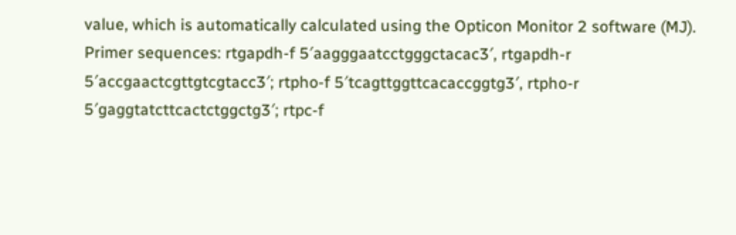value, which is automatically calculated using the Opticon Monitor 2 software (MJ). Primer sequences: rtgapdh-f 5′aagggaatcctgggctacac3′, rtgapdh-r 5′accgaactcgttgtcgtacc3′; rtpho-f 5′tcagttggttcacaccggtg3′, rtpho-r 5′gaggtatcttcactctggctg3′; rtpc-f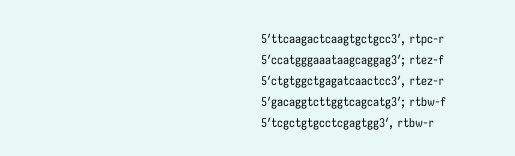5′ttcaagactcaagtgctgcc3′, rtpc-r 5′ccatgggaaataagcaggag3′; rtez-f 5′ctgtggctgagatcaactcc3′, rtez-r 5′gacaggtcttggtcagcatg3′; rtbw-f 5′tcgctgtgcctcgagtgg3′, rtbw-r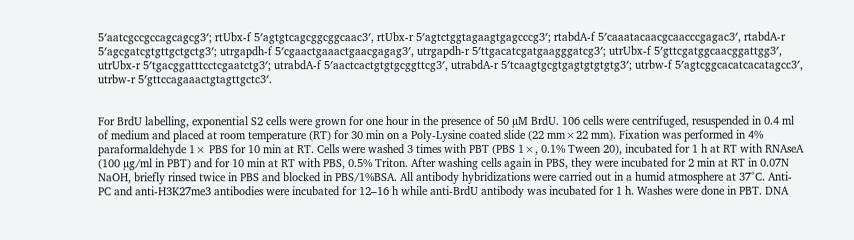5′aatcgccgccagcagcg3′; rtUbx-f 5′agtgtcagcggcggcaac3′, rtUbx-r 5′agtctggtagaagtgagcccg3′; rtabdA-f 5′caaatacaacgcaacccgagac3′, rtabdA-r 5′agcgatcgtgttgctgctg3′; utrgapdh-f 5′cgaactgaaactgaacgagag3′, utrgapdh-r 5′ttgacatcgatgaagggatcg3′; utrUbx-f 5′gttcgatggcaacggattgg3′, utrUbx-r 5′tgacggatttcctcgaatctg3′; utrabdA-f 5′aactcactgtgtgcggttcg3′, utrabdA-r 5′tcaagtgcgtgagtgtgtgtg3′; utrbw-f 5′agtcggcacatcacatagcc3′, utrbw-r 5′gttccagaaactgtagttgctc3′.


For BrdU labelling, exponential S2 cells were grown for one hour in the presence of 50 µM BrdU. 106 cells were centrifuged, resuspended in 0.4 ml of medium and placed at room temperature (RT) for 30 min on a Poly-Lysine coated slide (22 mm×22 mm). Fixation was performed in 4% paraformaldehyde 1× PBS for 10 min at RT. Cells were washed 3 times with PBT (PBS 1×, 0.1% Tween 20), incubated for 1 h at RT with RNAseA (100 µg/ml in PBT) and for 10 min at RT with PBS, 0.5% Triton. After washing cells again in PBS, they were incubated for 2 min at RT in 0.07N NaOH, briefly rinsed twice in PBS and blocked in PBS/1%BSA. All antibody hybridizations were carried out in a humid atmosphere at 37°C. Anti-PC and anti-H3K27me3 antibodies were incubated for 12–16 h while anti-BrdU antibody was incubated for 1 h. Washes were done in PBT. DNA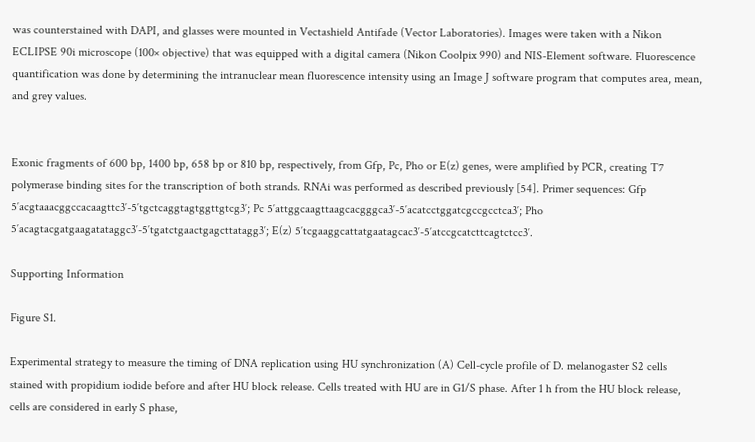was counterstained with DAPI, and glasses were mounted in Vectashield Antifade (Vector Laboratories). Images were taken with a Nikon ECLIPSE 90i microscope (100× objective) that was equipped with a digital camera (Nikon Coolpix 990) and NIS-Element software. Fluorescence quantification was done by determining the intranuclear mean fluorescence intensity using an Image J software program that computes area, mean, and grey values.


Exonic fragments of 600 bp, 1400 bp, 658 bp or 810 bp, respectively, from Gfp, Pc, Pho or E(z) genes, were amplified by PCR, creating T7 polymerase binding sites for the transcription of both strands. RNAi was performed as described previously [54]. Primer sequences: Gfp 5′acgtaaacggccacaagttc3′-5′tgctcaggtagtggttgtcg3′; Pc 5′attggcaagttaagcacgggca3′-5′acatcctggatcgccgcctca3′; Pho 5′acagtacgatgaagatataggc3′-5′tgatctgaactgagcttatagg3′; E(z) 5′tcgaaggcattatgaatagcac3′-5′atccgcatcttcagtctcc3′.

Supporting Information

Figure S1.

Experimental strategy to measure the timing of DNA replication using HU synchronization (A) Cell-cycle profile of D. melanogaster S2 cells stained with propidium iodide before and after HU block release. Cells treated with HU are in G1/S phase. After 1 h from the HU block release, cells are considered in early S phase,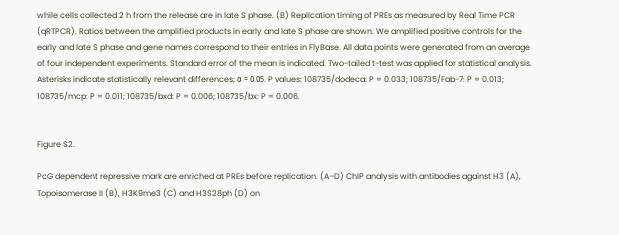while cells collected 2 h from the release are in late S phase. (B) Replication timing of PREs as measured by Real Time PCR (qRTPCR). Ratios between the amplified products in early and late S phase are shown. We amplified positive controls for the early and late S phase and gene names correspond to their entries in FlyBase. All data points were generated from an average of four independent experiments. Standard error of the mean is indicated. Two-tailed t-test was applied for statistical analysis. Asterisks indicate statistically relevant differences; α = 0.05. P values: 108735/dodeca: P = 0.033; 108735/Fab-7: P = 0.013; 108735/mcp: P = 0.011; 108735/bxd: P = 0.006; 108735/bx: P = 0.006.


Figure S2.

PcG dependent repressive mark are enriched at PREs before replication. (A–D) ChIP analysis with antibodies against H3 (A), Topoisomerase II (B), H3K9me3 (C) and H3S28ph (D) on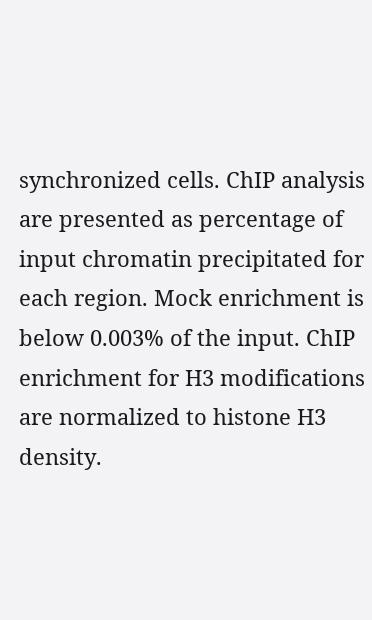synchronized cells. ChIP analysis are presented as percentage of input chromatin precipitated for each region. Mock enrichment is below 0.003% of the input. ChIP enrichment for H3 modifications are normalized to histone H3 density.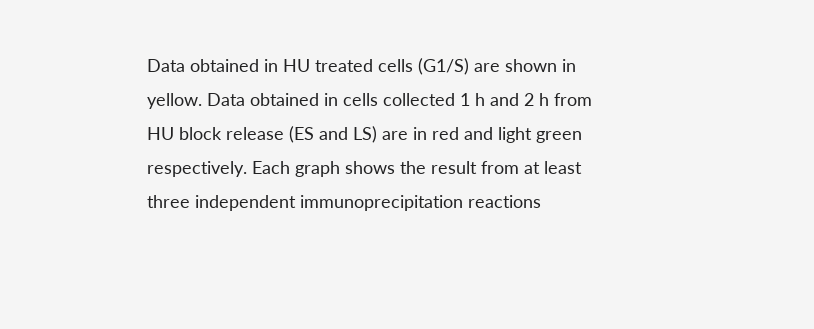Data obtained in HU treated cells (G1/S) are shown in yellow. Data obtained in cells collected 1 h and 2 h from HU block release (ES and LS) are in red and light green respectively. Each graph shows the result from at least three independent immunoprecipitation reactions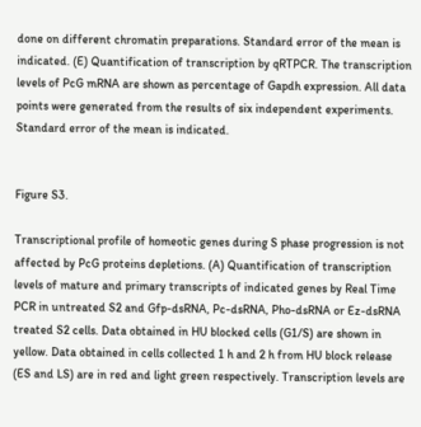done on different chromatin preparations. Standard error of the mean is indicated. (E) Quantification of transcription by qRTPCR. The transcription levels of PcG mRNA are shown as percentage of Gapdh expression. All data points were generated from the results of six independent experiments. Standard error of the mean is indicated.


Figure S3.

Transcriptional profile of homeotic genes during S phase progression is not affected by PcG proteins depletions. (A) Quantification of transcription levels of mature and primary transcripts of indicated genes by Real Time PCR in untreated S2 and Gfp-dsRNA, Pc-dsRNA, Pho-dsRNA or Ez-dsRNA treated S2 cells. Data obtained in HU blocked cells (G1/S) are shown in yellow. Data obtained in cells collected 1 h and 2 h from HU block release (ES and LS) are in red and light green respectively. Transcription levels are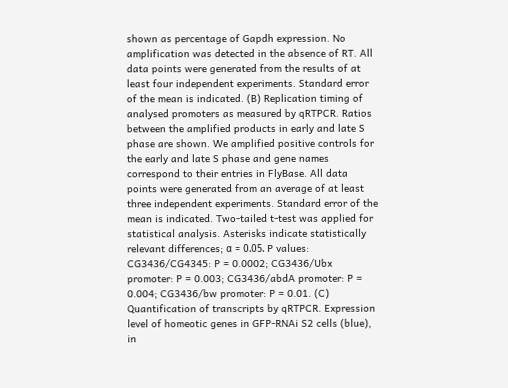shown as percentage of Gapdh expression. No amplification was detected in the absence of RT. All data points were generated from the results of at least four independent experiments. Standard error of the mean is indicated. (B) Replication timing of analysed promoters as measured by qRTPCR. Ratios between the amplified products in early and late S phase are shown. We amplified positive controls for the early and late S phase and gene names correspond to their entries in FlyBase. All data points were generated from an average of at least three independent experiments. Standard error of the mean is indicated. Two-tailed t-test was applied for statistical analysis. Asterisks indicate statistically relevant differences; α = 0.05. P values: CG3436/CG4345: P = 0.0002; CG3436/Ubx promoter: P = 0.003; CG3436/abdA promoter: P = 0.004; CG3436/bw promoter: P = 0.01. (C) Quantification of transcripts by qRTPCR. Expression level of homeotic genes in GFP-RNAi S2 cells (blue), in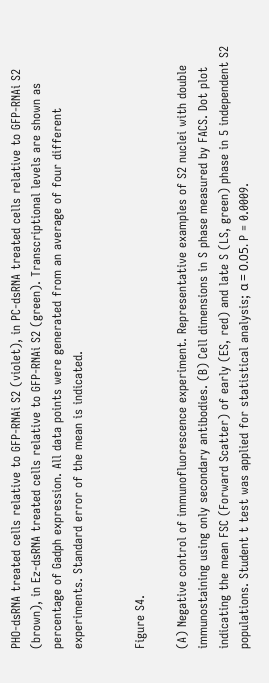PHO-dsRNA treated cells relative to GFP-RNAi S2 (violet), in PC-dsRNA treated cells relative to GFP-RNAi S2 (brown), in Ez-dsRNA treated cells relative to GFP-RNAi S2 (green). Transcriptional levels are shown as percentage of Gadph expression. All data points were generated from an average of four different experiments. Standard error of the mean is indicated.


Figure S4.

(A) Negative control of immunofluorescence experiment. Representative examples of S2 nuclei with double immunostaining using only secondary antibodies. (B) Cell dimensions in S phase measured by FACS. Dot plot indicating the mean FSC (Forward Scatter) of early (ES, red) and late S (LS, green) phase in 5 independent S2 populations. Student t test was applied for statistical analysis; α = 0.05. P = 0.0009.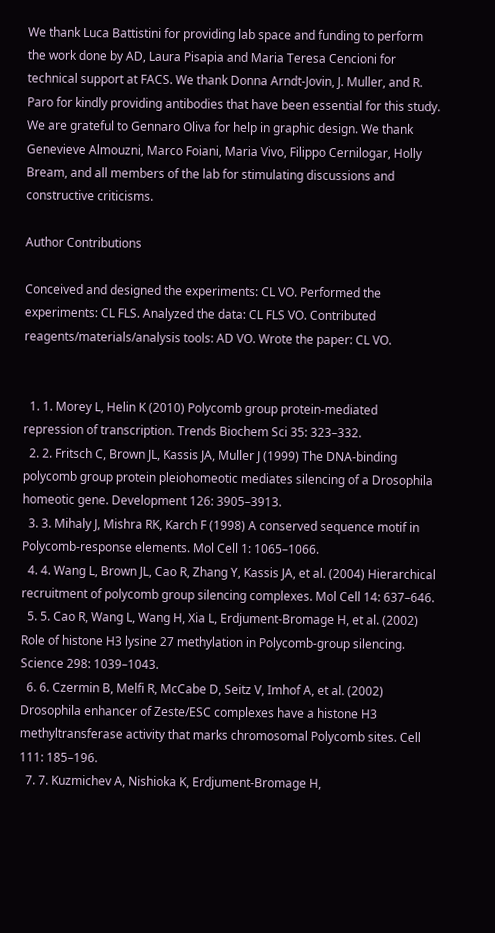We thank Luca Battistini for providing lab space and funding to perform the work done by AD, Laura Pisapia and Maria Teresa Cencioni for technical support at FACS. We thank Donna Arndt-Jovin, J. Muller, and R. Paro for kindly providing antibodies that have been essential for this study. We are grateful to Gennaro Oliva for help in graphic design. We thank Genevieve Almouzni, Marco Foiani, Maria Vivo, Filippo Cernilogar, Holly Bream, and all members of the lab for stimulating discussions and constructive criticisms.

Author Contributions

Conceived and designed the experiments: CL VO. Performed the experiments: CL FLS. Analyzed the data: CL FLS VO. Contributed reagents/materials/analysis tools: AD VO. Wrote the paper: CL VO.


  1. 1. Morey L, Helin K (2010) Polycomb group protein-mediated repression of transcription. Trends Biochem Sci 35: 323–332.
  2. 2. Fritsch C, Brown JL, Kassis JA, Muller J (1999) The DNA-binding polycomb group protein pleiohomeotic mediates silencing of a Drosophila homeotic gene. Development 126: 3905–3913.
  3. 3. Mihaly J, Mishra RK, Karch F (1998) A conserved sequence motif in Polycomb-response elements. Mol Cell 1: 1065–1066.
  4. 4. Wang L, Brown JL, Cao R, Zhang Y, Kassis JA, et al. (2004) Hierarchical recruitment of polycomb group silencing complexes. Mol Cell 14: 637–646.
  5. 5. Cao R, Wang L, Wang H, Xia L, Erdjument-Bromage H, et al. (2002) Role of histone H3 lysine 27 methylation in Polycomb-group silencing. Science 298: 1039–1043.
  6. 6. Czermin B, Melfi R, McCabe D, Seitz V, Imhof A, et al. (2002) Drosophila enhancer of Zeste/ESC complexes have a histone H3 methyltransferase activity that marks chromosomal Polycomb sites. Cell 111: 185–196.
  7. 7. Kuzmichev A, Nishioka K, Erdjument-Bromage H,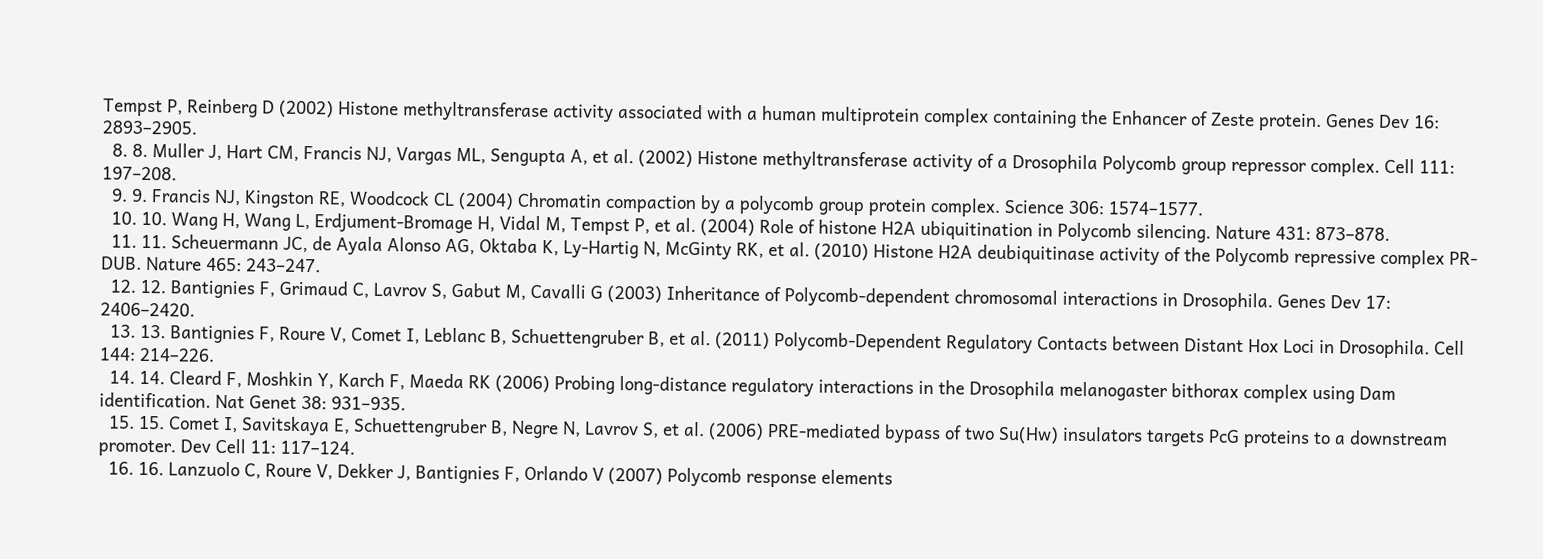Tempst P, Reinberg D (2002) Histone methyltransferase activity associated with a human multiprotein complex containing the Enhancer of Zeste protein. Genes Dev 16: 2893–2905.
  8. 8. Muller J, Hart CM, Francis NJ, Vargas ML, Sengupta A, et al. (2002) Histone methyltransferase activity of a Drosophila Polycomb group repressor complex. Cell 111: 197–208.
  9. 9. Francis NJ, Kingston RE, Woodcock CL (2004) Chromatin compaction by a polycomb group protein complex. Science 306: 1574–1577.
  10. 10. Wang H, Wang L, Erdjument-Bromage H, Vidal M, Tempst P, et al. (2004) Role of histone H2A ubiquitination in Polycomb silencing. Nature 431: 873–878.
  11. 11. Scheuermann JC, de Ayala Alonso AG, Oktaba K, Ly-Hartig N, McGinty RK, et al. (2010) Histone H2A deubiquitinase activity of the Polycomb repressive complex PR-DUB. Nature 465: 243–247.
  12. 12. Bantignies F, Grimaud C, Lavrov S, Gabut M, Cavalli G (2003) Inheritance of Polycomb-dependent chromosomal interactions in Drosophila. Genes Dev 17: 2406–2420.
  13. 13. Bantignies F, Roure V, Comet I, Leblanc B, Schuettengruber B, et al. (2011) Polycomb-Dependent Regulatory Contacts between Distant Hox Loci in Drosophila. Cell 144: 214–226.
  14. 14. Cleard F, Moshkin Y, Karch F, Maeda RK (2006) Probing long-distance regulatory interactions in the Drosophila melanogaster bithorax complex using Dam identification. Nat Genet 38: 931–935.
  15. 15. Comet I, Savitskaya E, Schuettengruber B, Negre N, Lavrov S, et al. (2006) PRE-mediated bypass of two Su(Hw) insulators targets PcG proteins to a downstream promoter. Dev Cell 11: 117–124.
  16. 16. Lanzuolo C, Roure V, Dekker J, Bantignies F, Orlando V (2007) Polycomb response elements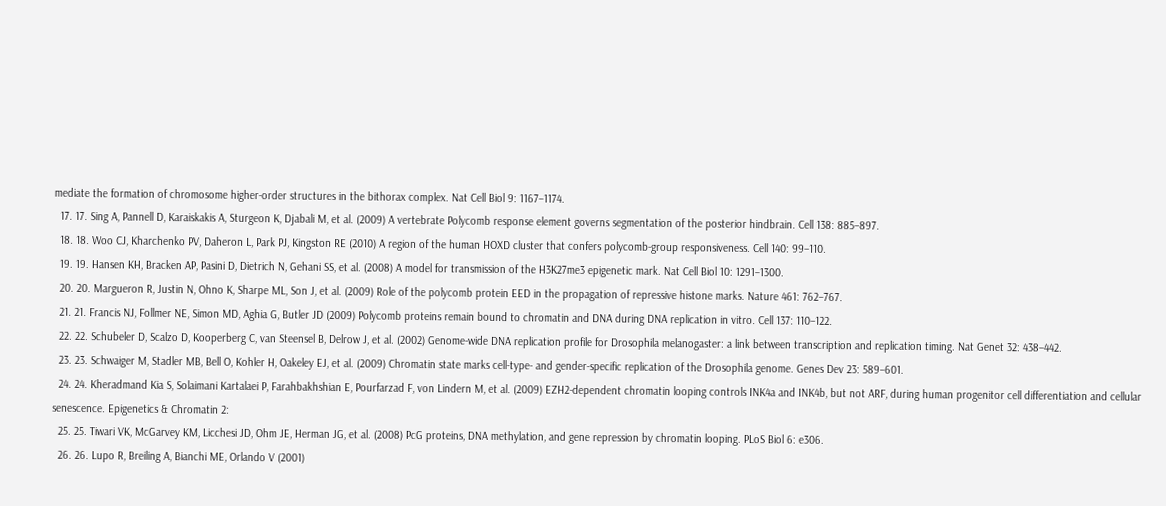mediate the formation of chromosome higher-order structures in the bithorax complex. Nat Cell Biol 9: 1167–1174.
  17. 17. Sing A, Pannell D, Karaiskakis A, Sturgeon K, Djabali M, et al. (2009) A vertebrate Polycomb response element governs segmentation of the posterior hindbrain. Cell 138: 885–897.
  18. 18. Woo CJ, Kharchenko PV, Daheron L, Park PJ, Kingston RE (2010) A region of the human HOXD cluster that confers polycomb-group responsiveness. Cell 140: 99–110.
  19. 19. Hansen KH, Bracken AP, Pasini D, Dietrich N, Gehani SS, et al. (2008) A model for transmission of the H3K27me3 epigenetic mark. Nat Cell Biol 10: 1291–1300.
  20. 20. Margueron R, Justin N, Ohno K, Sharpe ML, Son J, et al. (2009) Role of the polycomb protein EED in the propagation of repressive histone marks. Nature 461: 762–767.
  21. 21. Francis NJ, Follmer NE, Simon MD, Aghia G, Butler JD (2009) Polycomb proteins remain bound to chromatin and DNA during DNA replication in vitro. Cell 137: 110–122.
  22. 22. Schubeler D, Scalzo D, Kooperberg C, van Steensel B, Delrow J, et al. (2002) Genome-wide DNA replication profile for Drosophila melanogaster: a link between transcription and replication timing. Nat Genet 32: 438–442.
  23. 23. Schwaiger M, Stadler MB, Bell O, Kohler H, Oakeley EJ, et al. (2009) Chromatin state marks cell-type- and gender-specific replication of the Drosophila genome. Genes Dev 23: 589–601.
  24. 24. Kheradmand Kia S, Solaimani Kartalaei P, Farahbakhshian E, Pourfarzad F, von Lindern M, et al. (2009) EZH2-dependent chromatin looping controls INK4a and INK4b, but not ARF, during human progenitor cell differentiation and cellular senescence. Epigenetics & Chromatin 2:
  25. 25. Tiwari VK, McGarvey KM, Licchesi JD, Ohm JE, Herman JG, et al. (2008) PcG proteins, DNA methylation, and gene repression by chromatin looping. PLoS Biol 6: e306.
  26. 26. Lupo R, Breiling A, Bianchi ME, Orlando V (2001)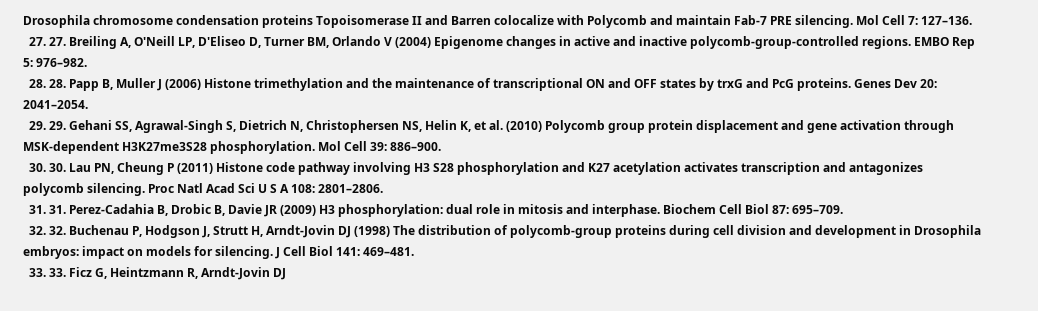Drosophila chromosome condensation proteins Topoisomerase II and Barren colocalize with Polycomb and maintain Fab-7 PRE silencing. Mol Cell 7: 127–136.
  27. 27. Breiling A, O'Neill LP, D'Eliseo D, Turner BM, Orlando V (2004) Epigenome changes in active and inactive polycomb-group-controlled regions. EMBO Rep 5: 976–982.
  28. 28. Papp B, Muller J (2006) Histone trimethylation and the maintenance of transcriptional ON and OFF states by trxG and PcG proteins. Genes Dev 20: 2041–2054.
  29. 29. Gehani SS, Agrawal-Singh S, Dietrich N, Christophersen NS, Helin K, et al. (2010) Polycomb group protein displacement and gene activation through MSK-dependent H3K27me3S28 phosphorylation. Mol Cell 39: 886–900.
  30. 30. Lau PN, Cheung P (2011) Histone code pathway involving H3 S28 phosphorylation and K27 acetylation activates transcription and antagonizes polycomb silencing. Proc Natl Acad Sci U S A 108: 2801–2806.
  31. 31. Perez-Cadahia B, Drobic B, Davie JR (2009) H3 phosphorylation: dual role in mitosis and interphase. Biochem Cell Biol 87: 695–709.
  32. 32. Buchenau P, Hodgson J, Strutt H, Arndt-Jovin DJ (1998) The distribution of polycomb-group proteins during cell division and development in Drosophila embryos: impact on models for silencing. J Cell Biol 141: 469–481.
  33. 33. Ficz G, Heintzmann R, Arndt-Jovin DJ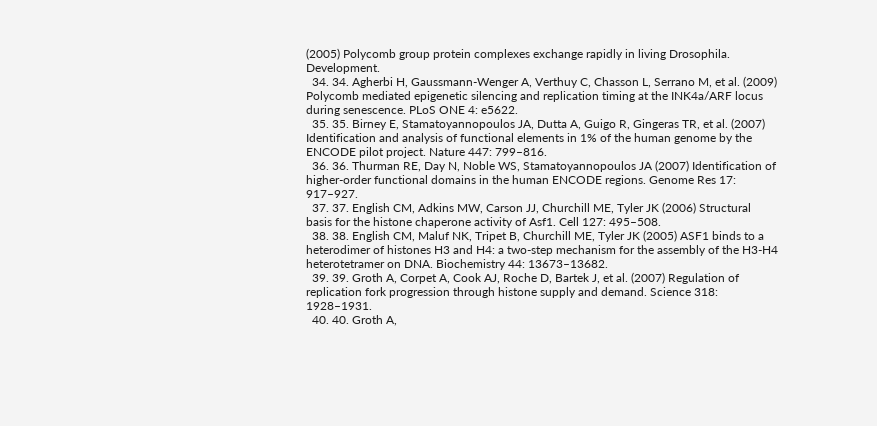(2005) Polycomb group protein complexes exchange rapidly in living Drosophila. Development.
  34. 34. Agherbi H, Gaussmann-Wenger A, Verthuy C, Chasson L, Serrano M, et al. (2009) Polycomb mediated epigenetic silencing and replication timing at the INK4a/ARF locus during senescence. PLoS ONE 4: e5622.
  35. 35. Birney E, Stamatoyannopoulos JA, Dutta A, Guigo R, Gingeras TR, et al. (2007) Identification and analysis of functional elements in 1% of the human genome by the ENCODE pilot project. Nature 447: 799–816.
  36. 36. Thurman RE, Day N, Noble WS, Stamatoyannopoulos JA (2007) Identification of higher-order functional domains in the human ENCODE regions. Genome Res 17: 917–927.
  37. 37. English CM, Adkins MW, Carson JJ, Churchill ME, Tyler JK (2006) Structural basis for the histone chaperone activity of Asf1. Cell 127: 495–508.
  38. 38. English CM, Maluf NK, Tripet B, Churchill ME, Tyler JK (2005) ASF1 binds to a heterodimer of histones H3 and H4: a two-step mechanism for the assembly of the H3-H4 heterotetramer on DNA. Biochemistry 44: 13673–13682.
  39. 39. Groth A, Corpet A, Cook AJ, Roche D, Bartek J, et al. (2007) Regulation of replication fork progression through histone supply and demand. Science 318: 1928–1931.
  40. 40. Groth A,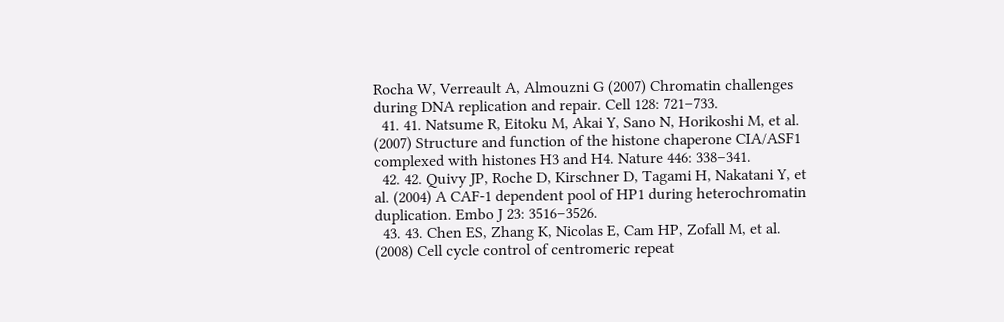Rocha W, Verreault A, Almouzni G (2007) Chromatin challenges during DNA replication and repair. Cell 128: 721–733.
  41. 41. Natsume R, Eitoku M, Akai Y, Sano N, Horikoshi M, et al. (2007) Structure and function of the histone chaperone CIA/ASF1 complexed with histones H3 and H4. Nature 446: 338–341.
  42. 42. Quivy JP, Roche D, Kirschner D, Tagami H, Nakatani Y, et al. (2004) A CAF-1 dependent pool of HP1 during heterochromatin duplication. Embo J 23: 3516–3526.
  43. 43. Chen ES, Zhang K, Nicolas E, Cam HP, Zofall M, et al. (2008) Cell cycle control of centromeric repeat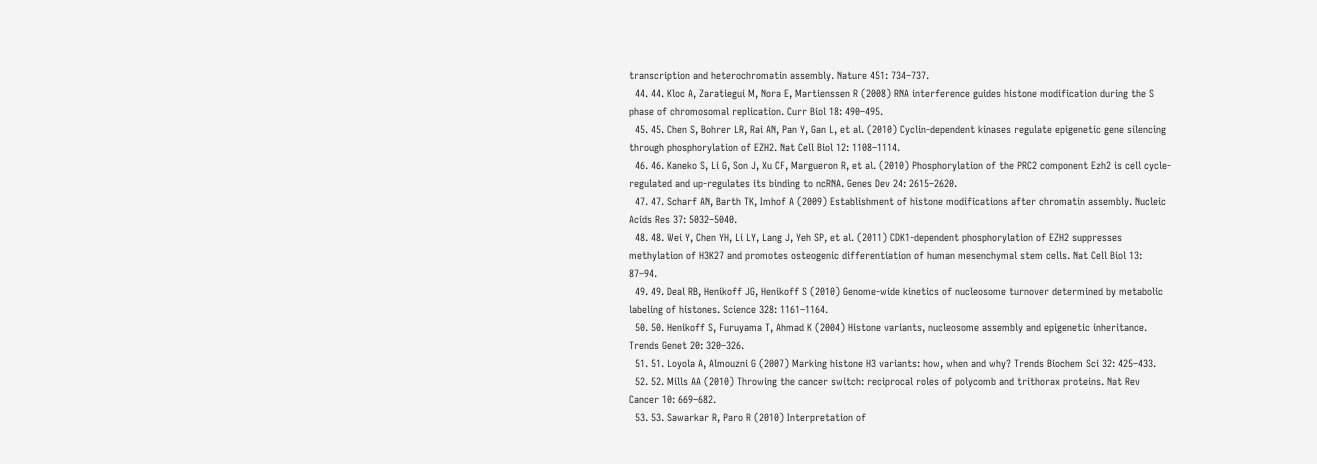transcription and heterochromatin assembly. Nature 451: 734–737.
  44. 44. Kloc A, Zaratiegui M, Nora E, Martienssen R (2008) RNA interference guides histone modification during the S phase of chromosomal replication. Curr Biol 18: 490–495.
  45. 45. Chen S, Bohrer LR, Rai AN, Pan Y, Gan L, et al. (2010) Cyclin-dependent kinases regulate epigenetic gene silencing through phosphorylation of EZH2. Nat Cell Biol 12: 1108–1114.
  46. 46. Kaneko S, Li G, Son J, Xu CF, Margueron R, et al. (2010) Phosphorylation of the PRC2 component Ezh2 is cell cycle-regulated and up-regulates its binding to ncRNA. Genes Dev 24: 2615–2620.
  47. 47. Scharf AN, Barth TK, Imhof A (2009) Establishment of histone modifications after chromatin assembly. Nucleic Acids Res 37: 5032–5040.
  48. 48. Wei Y, Chen YH, Li LY, Lang J, Yeh SP, et al. (2011) CDK1-dependent phosphorylation of EZH2 suppresses methylation of H3K27 and promotes osteogenic differentiation of human mesenchymal stem cells. Nat Cell Biol 13: 87–94.
  49. 49. Deal RB, Henikoff JG, Henikoff S (2010) Genome-wide kinetics of nucleosome turnover determined by metabolic labeling of histones. Science 328: 1161–1164.
  50. 50. Henikoff S, Furuyama T, Ahmad K (2004) Histone variants, nucleosome assembly and epigenetic inheritance. Trends Genet 20: 320–326.
  51. 51. Loyola A, Almouzni G (2007) Marking histone H3 variants: how, when and why? Trends Biochem Sci 32: 425–433.
  52. 52. Mills AA (2010) Throwing the cancer switch: reciprocal roles of polycomb and trithorax proteins. Nat Rev Cancer 10: 669–682.
  53. 53. Sawarkar R, Paro R (2010) Interpretation of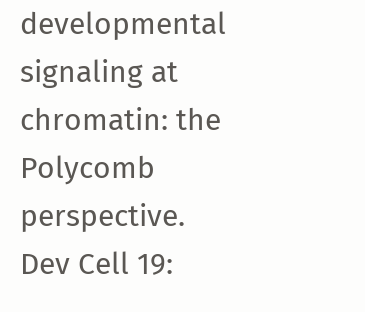developmental signaling at chromatin: the Polycomb perspective. Dev Cell 19: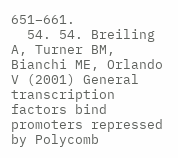651–661.
  54. 54. Breiling A, Turner BM, Bianchi ME, Orlando V (2001) General transcription factors bind promoters repressed by Polycomb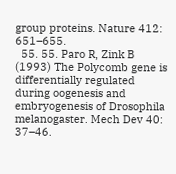group proteins. Nature 412: 651–655.
  55. 55. Paro R, Zink B (1993) The Polycomb gene is differentially regulated during oogenesis and embryogenesis of Drosophila melanogaster. Mech Dev 40: 37–46.